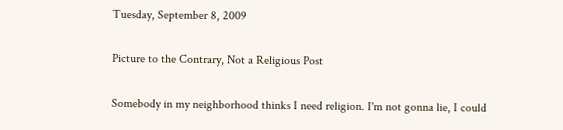Tuesday, September 8, 2009

Picture to the Contrary, Not a Religious Post

Somebody in my neighborhood thinks I need religion. I'm not gonna lie, I could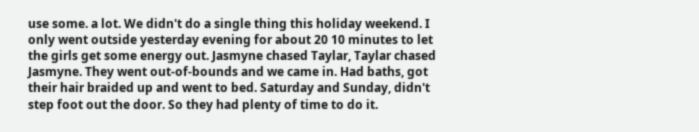use some. a lot. We didn't do a single thing this holiday weekend. I only went outside yesterday evening for about 20 10 minutes to let the girls get some energy out. Jasmyne chased Taylar, Taylar chased Jasmyne. They went out-of-bounds and we came in. Had baths, got their hair braided up and went to bed. Saturday and Sunday, didn't step foot out the door. So they had plenty of time to do it.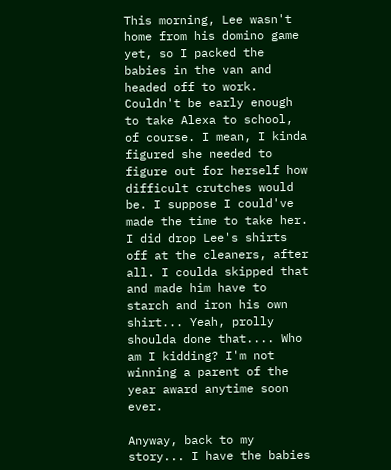This morning, Lee wasn't home from his domino game yet, so I packed the babies in the van and headed off to work. Couldn't be early enough to take Alexa to school, of course. I mean, I kinda figured she needed to figure out for herself how difficult crutches would be. I suppose I could've made the time to take her. I did drop Lee's shirts off at the cleaners, after all. I coulda skipped that and made him have to starch and iron his own shirt... Yeah, prolly shoulda done that.... Who am I kidding? I'm not winning a parent of the year award anytime soon ever.

Anyway, back to my story... I have the babies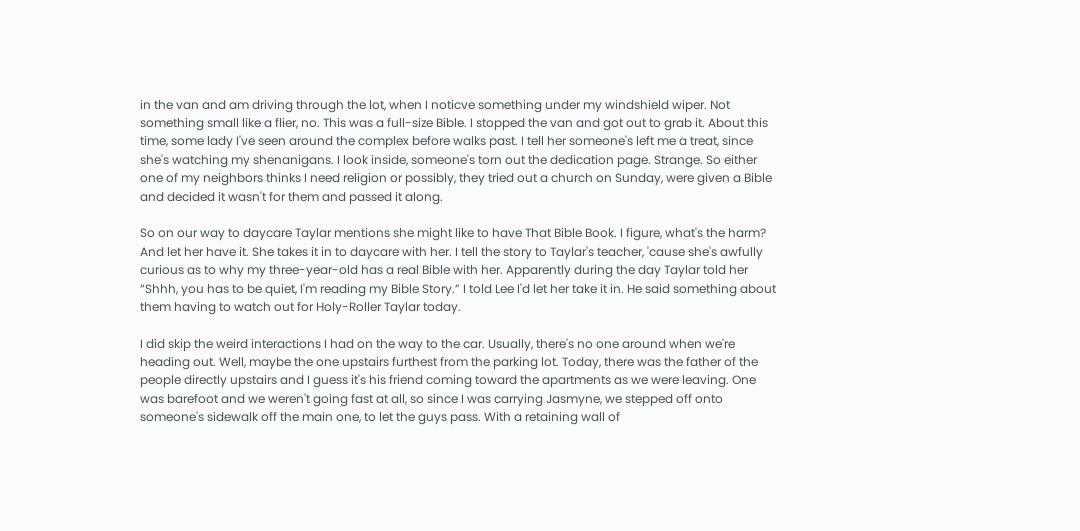in the van and am driving through the lot, when I noticve something under my windshield wiper. Not something small like a flier, no. This was a full-size Bible. I stopped the van and got out to grab it. About this time, some lady I've seen around the complex before walks past. I tell her someone's left me a treat, since she's watching my shenanigans. I look inside, someone's torn out the dedication page. Strange. So either one of my neighbors thinks I need religion or possibly, they tried out a church on Sunday, were given a Bible and decided it wasn't for them and passed it along.

So on our way to daycare Taylar mentions she might like to have That Bible Book. I figure, what's the harm? And let her have it. She takes it in to daycare with her. I tell the story to Taylar's teacher, 'cause she's awfully curious as to why my three-year-old has a real Bible with her. Apparently during the day Taylar told her “Shhh, you has to be quiet, I'm reading my Bible Story.” I told Lee I'd let her take it in. He said something about them having to watch out for Holy-Roller Taylar today.

I did skip the weird interactions I had on the way to the car. Usually, there's no one around when we're heading out. Well, maybe the one upstairs furthest from the parking lot. Today, there was the father of the people directly upstairs and I guess it's his friend coming toward the apartments as we were leaving. One was barefoot and we weren't going fast at all, so since I was carrying Jasmyne, we stepped off onto someone's sidewalk off the main one, to let the guys pass. With a retaining wall of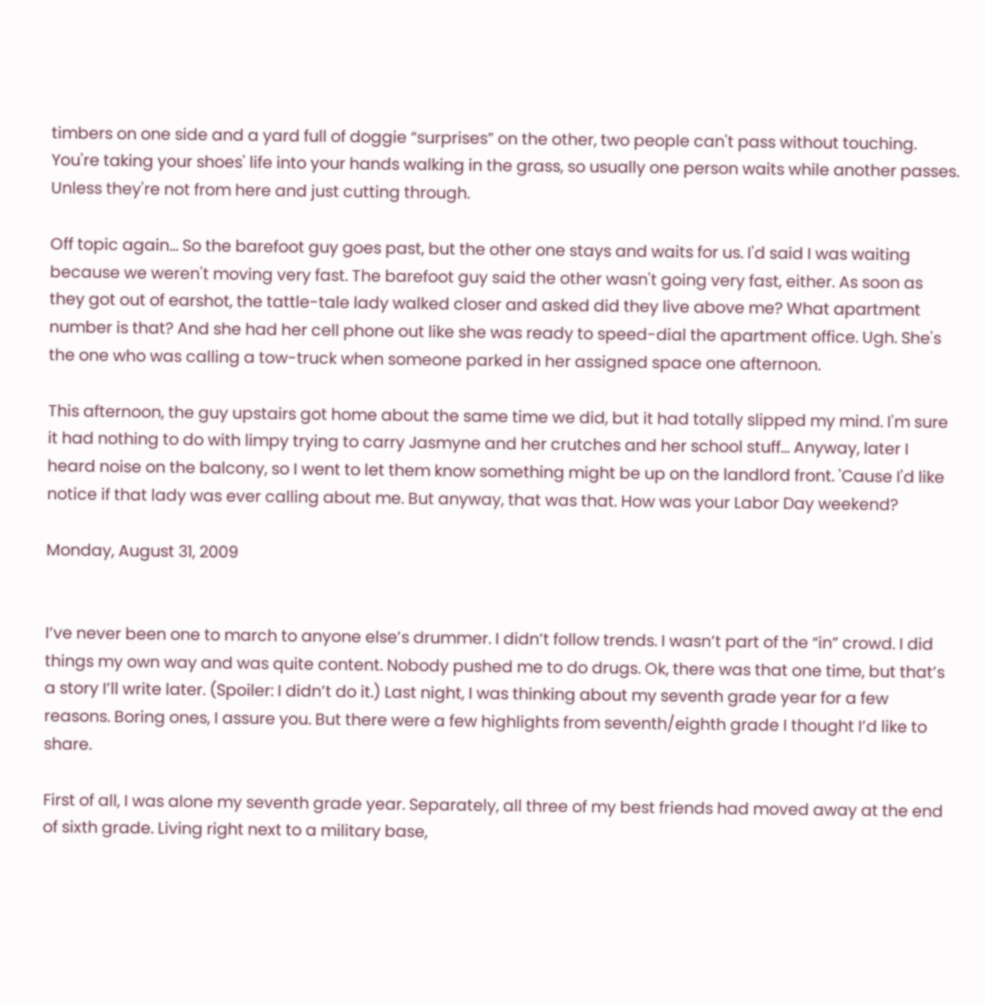timbers on one side and a yard full of doggie “surprises” on the other, two people can't pass without touching. You're taking your shoes' life into your hands walking in the grass, so usually one person waits while another passes. Unless they're not from here and just cutting through.

Off topic again... So the barefoot guy goes past, but the other one stays and waits for us. I'd said I was waiting because we weren't moving very fast. The barefoot guy said the other wasn't going very fast, either. As soon as they got out of earshot, the tattle-tale lady walked closer and asked did they live above me? What apartment number is that? And she had her cell phone out like she was ready to speed-dial the apartment office. Ugh. She's the one who was calling a tow-truck when someone parked in her assigned space one afternoon.

This afternoon, the guy upstairs got home about the same time we did, but it had totally slipped my mind. I'm sure it had nothing to do with limpy trying to carry Jasmyne and her crutches and her school stuff... Anyway, later I heard noise on the balcony, so I went to let them know something might be up on the landlord front. 'Cause I'd like notice if that lady was ever calling about me. But anyway, that was that. How was your Labor Day weekend?

Monday, August 31, 2009


I’ve never been one to march to anyone else’s drummer. I didn’t follow trends. I wasn’t part of the “in” crowd. I did things my own way and was quite content. Nobody pushed me to do drugs. Ok, there was that one time, but that’s a story I’ll write later. (Spoiler: I didn’t do it.) Last night, I was thinking about my seventh grade year for a few reasons. Boring ones, I assure you. But there were a few highlights from seventh/eighth grade I thought I’d like to share.

First of all, I was alone my seventh grade year. Separately, all three of my best friends had moved away at the end of sixth grade. Living right next to a military base,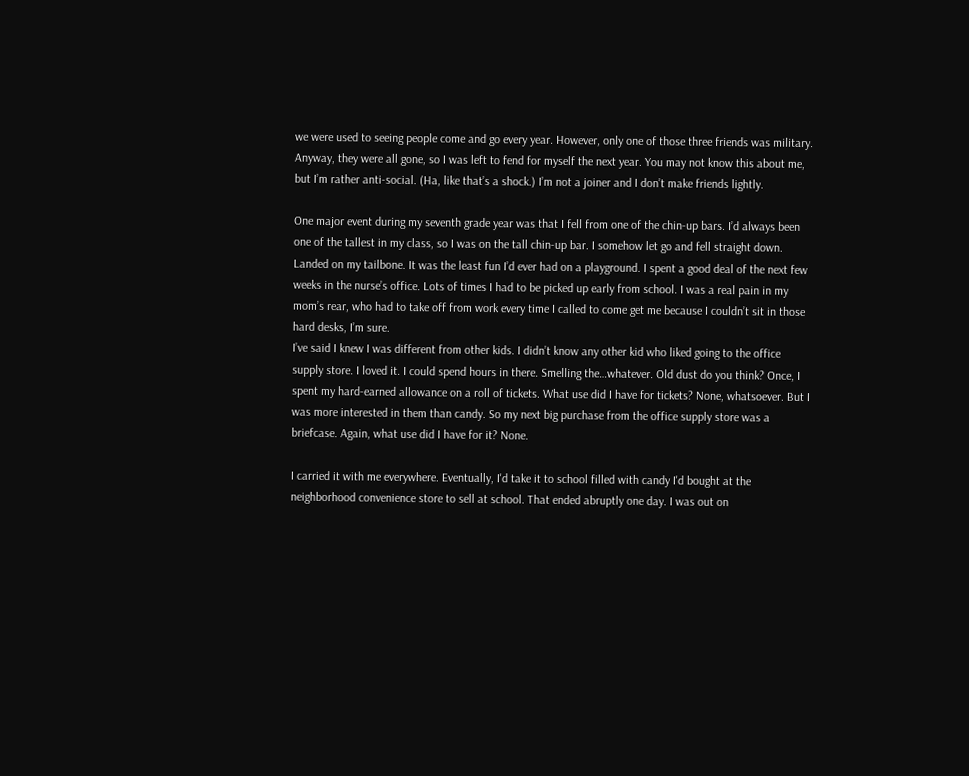we were used to seeing people come and go every year. However, only one of those three friends was military. Anyway, they were all gone, so I was left to fend for myself the next year. You may not know this about me, but I’m rather anti-social. (Ha, like that’s a shock.) I’m not a joiner and I don’t make friends lightly.

One major event during my seventh grade year was that I fell from one of the chin-up bars. I’d always been one of the tallest in my class, so I was on the tall chin-up bar. I somehow let go and fell straight down. Landed on my tailbone. It was the least fun I’d ever had on a playground. I spent a good deal of the next few weeks in the nurse’s office. Lots of times I had to be picked up early from school. I was a real pain in my mom’s rear, who had to take off from work every time I called to come get me because I couldn’t sit in those hard desks, I’m sure.
I’ve said I knew I was different from other kids. I didn’t know any other kid who liked going to the office supply store. I loved it. I could spend hours in there. Smelling the…whatever. Old dust do you think? Once, I spent my hard-earned allowance on a roll of tickets. What use did I have for tickets? None, whatsoever. But I was more interested in them than candy. So my next big purchase from the office supply store was a briefcase. Again, what use did I have for it? None.

I carried it with me everywhere. Eventually, I'd take it to school filled with candy I'd bought at the neighborhood convenience store to sell at school. That ended abruptly one day. I was out on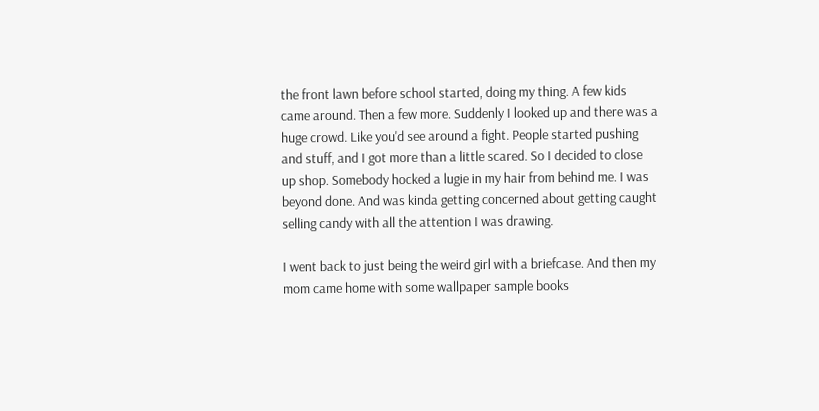the front lawn before school started, doing my thing. A few kids came around. Then a few more. Suddenly I looked up and there was a huge crowd. Like you'd see around a fight. People started pushing and stuff, and I got more than a little scared. So I decided to close up shop. Somebody hocked a lugie in my hair from behind me. I was beyond done. And was kinda getting concerned about getting caught selling candy with all the attention I was drawing.

I went back to just being the weird girl with a briefcase. And then my mom came home with some wallpaper sample books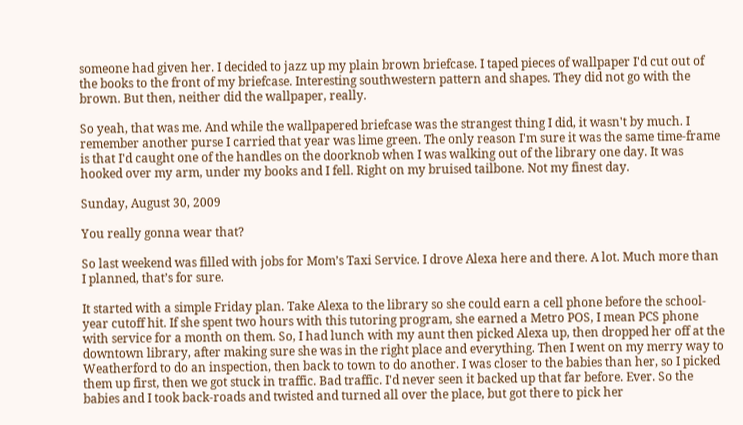someone had given her. I decided to jazz up my plain brown briefcase. I taped pieces of wallpaper I'd cut out of the books to the front of my briefcase. Interesting southwestern pattern and shapes. They did not go with the brown. But then, neither did the wallpaper, really.

So yeah, that was me. And while the wallpapered briefcase was the strangest thing I did, it wasn't by much. I remember another purse I carried that year was lime green. The only reason I'm sure it was the same time-frame is that I'd caught one of the handles on the doorknob when I was walking out of the library one day. It was hooked over my arm, under my books and I fell. Right on my bruised tailbone. Not my finest day.

Sunday, August 30, 2009

You really gonna wear that?

So last weekend was filled with jobs for Mom’s Taxi Service. I drove Alexa here and there. A lot. Much more than I planned, that’s for sure.

It started with a simple Friday plan. Take Alexa to the library so she could earn a cell phone before the school-year cutoff hit. If she spent two hours with this tutoring program, she earned a Metro POS, I mean PCS phone with service for a month on them. So, I had lunch with my aunt then picked Alexa up, then dropped her off at the downtown library, after making sure she was in the right place and everything. Then I went on my merry way to Weatherford to do an inspection, then back to town to do another. I was closer to the babies than her, so I picked them up first, then we got stuck in traffic. Bad traffic. I'd never seen it backed up that far before. Ever. So the babies and I took back-roads and twisted and turned all over the place, but got there to pick her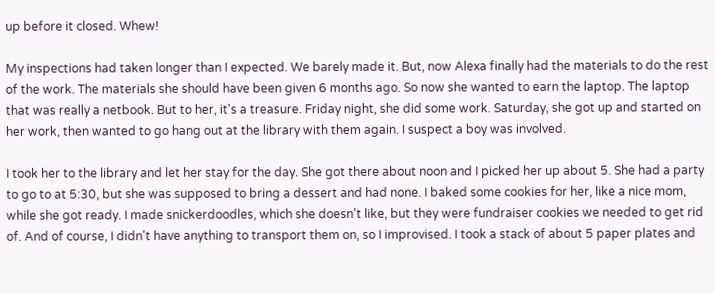up before it closed. Whew!

My inspections had taken longer than I expected. We barely made it. But, now Alexa finally had the materials to do the rest of the work. The materials she should have been given 6 months ago. So now she wanted to earn the laptop. The laptop that was really a netbook. But to her, it's a treasure. Friday night, she did some work. Saturday, she got up and started on her work, then wanted to go hang out at the library with them again. I suspect a boy was involved.

I took her to the library and let her stay for the day. She got there about noon and I picked her up about 5. She had a party to go to at 5:30, but she was supposed to bring a dessert and had none. I baked some cookies for her, like a nice mom, while she got ready. I made snickerdoodles, which she doesn't like, but they were fundraiser cookies we needed to get rid of. And of course, I didn't have anything to transport them on, so I improvised. I took a stack of about 5 paper plates and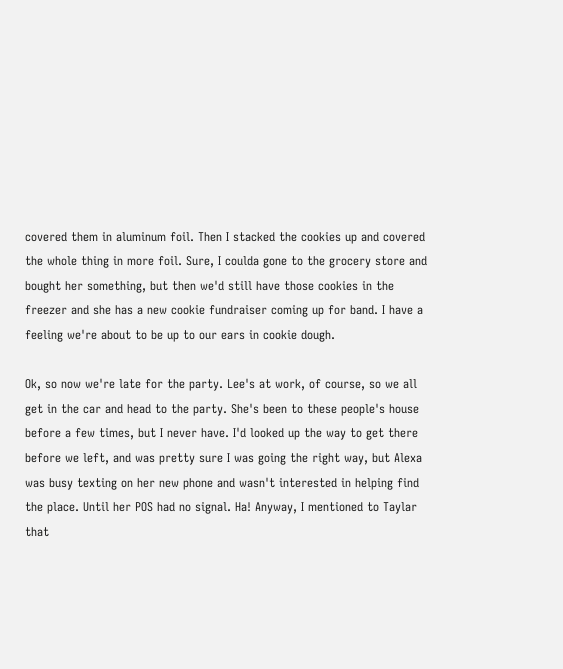covered them in aluminum foil. Then I stacked the cookies up and covered the whole thing in more foil. Sure, I coulda gone to the grocery store and bought her something, but then we'd still have those cookies in the freezer and she has a new cookie fundraiser coming up for band. I have a feeling we're about to be up to our ears in cookie dough.

Ok, so now we're late for the party. Lee's at work, of course, so we all get in the car and head to the party. She's been to these people's house before a few times, but I never have. I'd looked up the way to get there before we left, and was pretty sure I was going the right way, but Alexa was busy texting on her new phone and wasn't interested in helping find the place. Until her POS had no signal. Ha! Anyway, I mentioned to Taylar that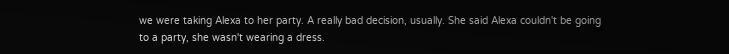we were taking Alexa to her party. A really bad decision, usually. She said Alexa couldn't be going to a party, she wasn't wearing a dress.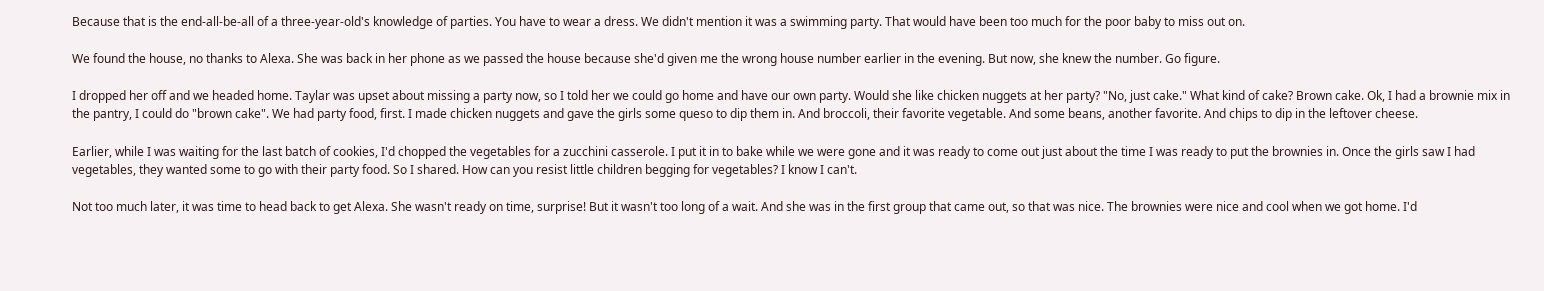Because that is the end-all-be-all of a three-year-old's knowledge of parties. You have to wear a dress. We didn't mention it was a swimming party. That would have been too much for the poor baby to miss out on.

We found the house, no thanks to Alexa. She was back in her phone as we passed the house because she'd given me the wrong house number earlier in the evening. But now, she knew the number. Go figure.

I dropped her off and we headed home. Taylar was upset about missing a party now, so I told her we could go home and have our own party. Would she like chicken nuggets at her party? "No, just cake." What kind of cake? Brown cake. Ok, I had a brownie mix in the pantry, I could do "brown cake". We had party food, first. I made chicken nuggets and gave the girls some queso to dip them in. And broccoli, their favorite vegetable. And some beans, another favorite. And chips to dip in the leftover cheese.

Earlier, while I was waiting for the last batch of cookies, I'd chopped the vegetables for a zucchini casserole. I put it in to bake while we were gone and it was ready to come out just about the time I was ready to put the brownies in. Once the girls saw I had vegetables, they wanted some to go with their party food. So I shared. How can you resist little children begging for vegetables? I know I can't.

Not too much later, it was time to head back to get Alexa. She wasn't ready on time, surprise! But it wasn't too long of a wait. And she was in the first group that came out, so that was nice. The brownies were nice and cool when we got home. I'd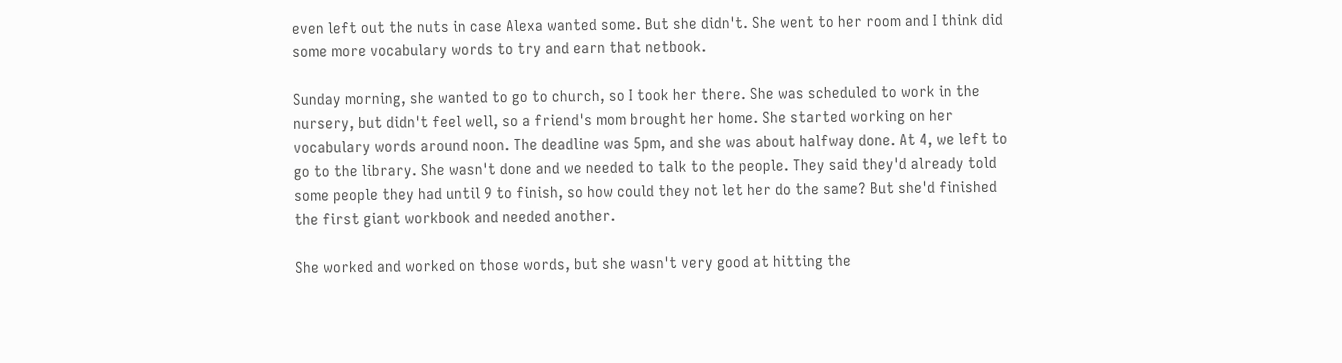even left out the nuts in case Alexa wanted some. But she didn't. She went to her room and I think did some more vocabulary words to try and earn that netbook.

Sunday morning, she wanted to go to church, so I took her there. She was scheduled to work in the nursery, but didn't feel well, so a friend's mom brought her home. She started working on her vocabulary words around noon. The deadline was 5pm, and she was about halfway done. At 4, we left to go to the library. She wasn't done and we needed to talk to the people. They said they'd already told some people they had until 9 to finish, so how could they not let her do the same? But she'd finished the first giant workbook and needed another.

She worked and worked on those words, but she wasn't very good at hitting the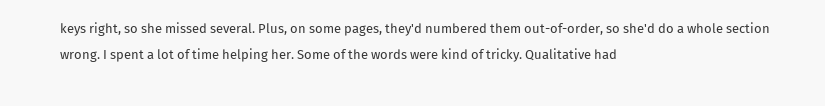keys right, so she missed several. Plus, on some pages, they'd numbered them out-of-order, so she'd do a whole section wrong. I spent a lot of time helping her. Some of the words were kind of tricky. Qualitative had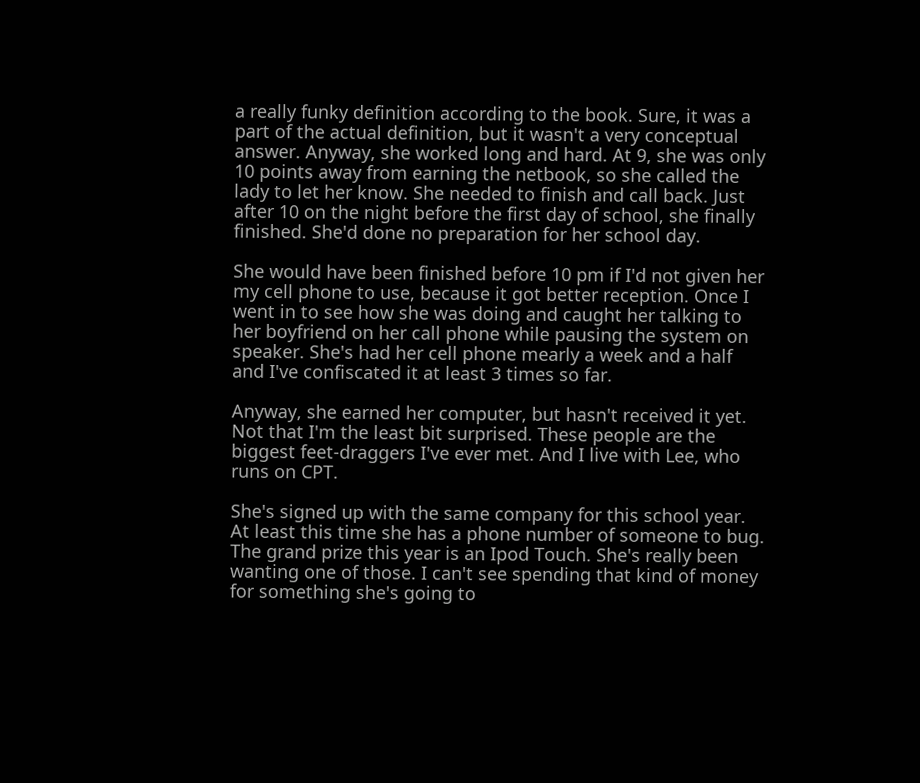a really funky definition according to the book. Sure, it was a part of the actual definition, but it wasn't a very conceptual answer. Anyway, she worked long and hard. At 9, she was only 10 points away from earning the netbook, so she called the lady to let her know. She needed to finish and call back. Just after 10 on the night before the first day of school, she finally finished. She'd done no preparation for her school day.

She would have been finished before 10 pm if I'd not given her my cell phone to use, because it got better reception. Once I went in to see how she was doing and caught her talking to her boyfriend on her call phone while pausing the system on speaker. She's had her cell phone mearly a week and a half and I've confiscated it at least 3 times so far.

Anyway, she earned her computer, but hasn't received it yet. Not that I'm the least bit surprised. These people are the biggest feet-draggers I've ever met. And I live with Lee, who runs on CPT.

She's signed up with the same company for this school year. At least this time she has a phone number of someone to bug. The grand prize this year is an Ipod Touch. She's really been wanting one of those. I can't see spending that kind of money for something she's going to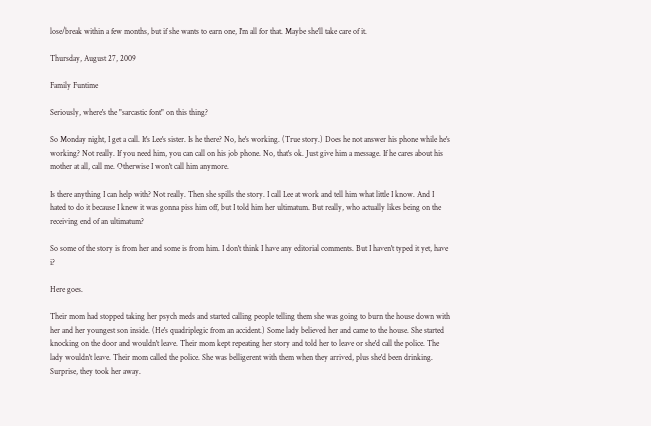lose/break within a few months, but if she wants to earn one, I'm all for that. Maybe she'll take care of it.

Thursday, August 27, 2009

Family Funtime

Seriously, where's the "sarcastic font" on this thing?

So Monday night, I get a call. It's Lee's sister. Is he there? No, he's working. (True story.) Does he not answer his phone while he's working? Not really. If you need him, you can call on his job phone. No, that's ok. Just give him a message. If he cares about his mother at all, call me. Otherwise I won't call him anymore.

Is there anything I can help with? Not really. Then she spills the story. I call Lee at work and tell him what little I know. And I hated to do it because I knew it was gonna piss him off, but I told him her ultimatum. But really, who actually likes being on the receiving end of an ultimatum?

So some of the story is from her and some is from him. I don't think I have any editorial comments. But I haven't typed it yet, have i?

Here goes.

Their mom had stopped taking her psych meds and started calling people telling them she was going to burn the house down with her and her youngest son inside. (He's quadriplegic from an accident.) Some lady believed her and came to the house. She started knocking on the door and wouldn't leave. Their mom kept repeating her story and told her to leave or she'd call the police. The lady wouldn't leave. Their mom called the police. She was belligerent with them when they arrived, plus she'd been drinking. Surprise, they took her away.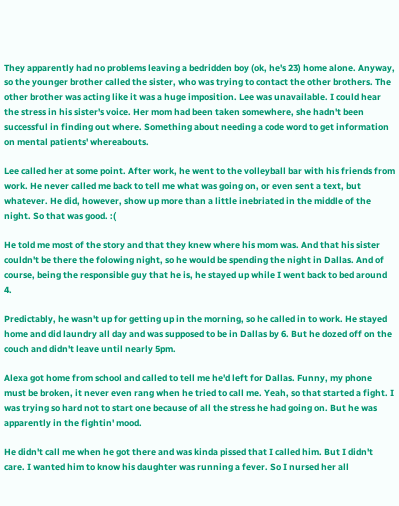They apparently had no problems leaving a bedridden boy (ok, he's 23) home alone. Anyway, so the younger brother called the sister, who was trying to contact the other brothers. The other brother was acting like it was a huge imposition. Lee was unavailable. I could hear the stress in his sister's voice. Her mom had been taken somewhere, she hadn't been successful in finding out where. Something about needing a code word to get information on mental patients' whereabouts.

Lee called her at some point. After work, he went to the volleyball bar with his friends from work. He never called me back to tell me what was going on, or even sent a text, but whatever. He did, however, show up more than a little inebriated in the middle of the night. So that was good. :(

He told me most of the story and that they knew where his mom was. And that his sister couldn't be there the folowing night, so he would be spending the night in Dallas. And of course, being the responsible guy that he is, he stayed up while I went back to bed around 4.

Predictably, he wasn't up for getting up in the morning, so he called in to work. He stayed home and did laundry all day and was supposed to be in Dallas by 6. But he dozed off on the couch and didn't leave until nearly 5pm.

Alexa got home from school and called to tell me he'd left for Dallas. Funny, my phone must be broken, it never even rang when he tried to call me. Yeah, so that started a fight. I was trying so hard not to start one because of all the stress he had going on. But he was apparently in the fightin' mood.

He didn't call me when he got there and was kinda pissed that I called him. But I didn't care. I wanted him to know his daughter was running a fever. So I nursed her all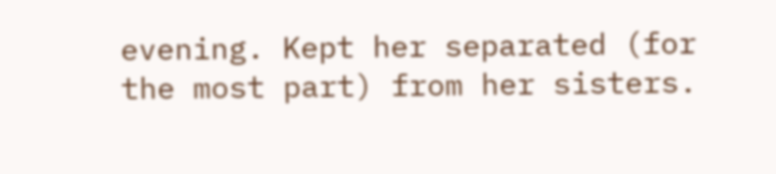evening. Kept her separated (for the most part) from her sisters.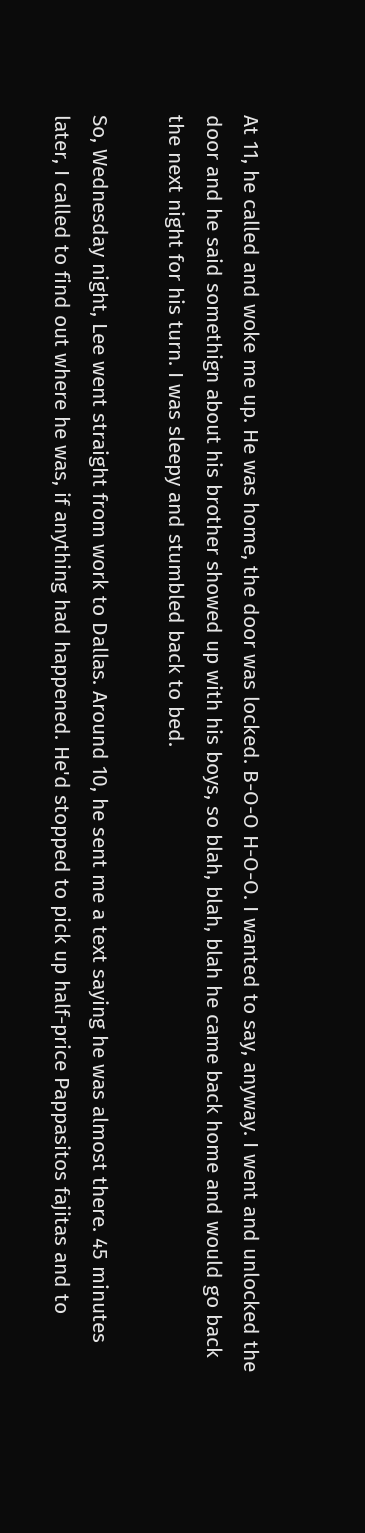At 11, he called and woke me up. He was home, the door was locked. B-O-O H-O-O. I wanted to say, anyway. I went and unlocked the door and he said somethign about his brother showed up with his boys, so blah, blah, blah he came back home and would go back the next night for his turn. I was sleepy and stumbled back to bed.

So, Wednesday night, Lee went straight from work to Dallas. Around 10, he sent me a text saying he was almost there. 45 minutes later, I called to find out where he was, if anything had happened. He'd stopped to pick up half-price Pappasitos fajitas and to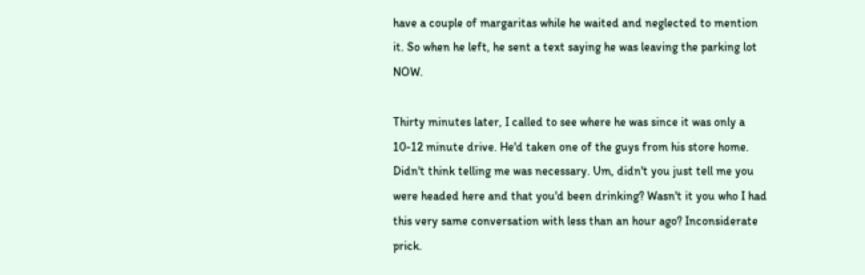have a couple of margaritas while he waited and neglected to mention it. So when he left, he sent a text saying he was leaving the parking lot NOW.

Thirty minutes later, I called to see where he was since it was only a 10-12 minute drive. He'd taken one of the guys from his store home. Didn't think telling me was necessary. Um, didn't you just tell me you were headed here and that you'd been drinking? Wasn't it you who I had this very same conversation with less than an hour ago? Inconsiderate prick.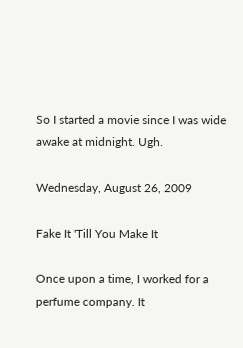So I started a movie since I was wide awake at midnight. Ugh.

Wednesday, August 26, 2009

Fake It 'Till You Make It

Once upon a time, I worked for a perfume company. It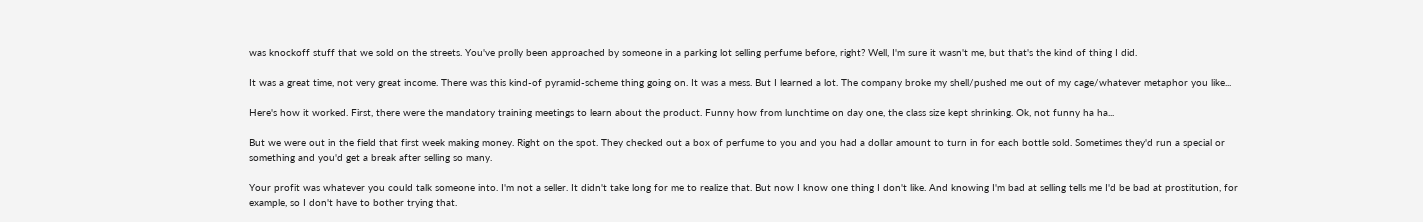was knockoff stuff that we sold on the streets. You've prolly been approached by someone in a parking lot selling perfume before, right? Well, I'm sure it wasn't me, but that's the kind of thing I did.

It was a great time, not very great income. There was this kind-of pyramid-scheme thing going on. It was a mess. But I learned a lot. The company broke my shell/pushed me out of my cage/whatever metaphor you like...

Here's how it worked. First, there were the mandatory training meetings to learn about the product. Funny how from lunchtime on day one, the class size kept shrinking. Ok, not funny ha ha...

But we were out in the field that first week making money. Right on the spot. They checked out a box of perfume to you and you had a dollar amount to turn in for each bottle sold. Sometimes they'd run a special or something and you'd get a break after selling so many.

Your profit was whatever you could talk someone into. I'm not a seller. It didn't take long for me to realize that. But now I know one thing I don't like. And knowing I'm bad at selling tells me I'd be bad at prostitution, for example, so I don't have to bother trying that.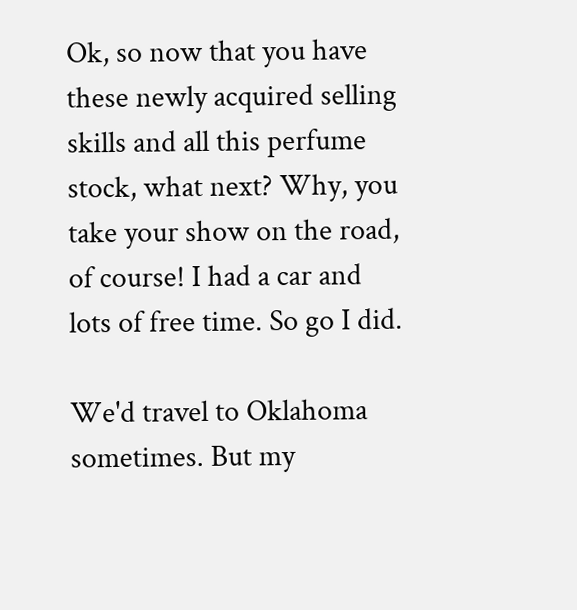Ok, so now that you have these newly acquired selling skills and all this perfume stock, what next? Why, you take your show on the road, of course! I had a car and lots of free time. So go I did.

We'd travel to Oklahoma sometimes. But my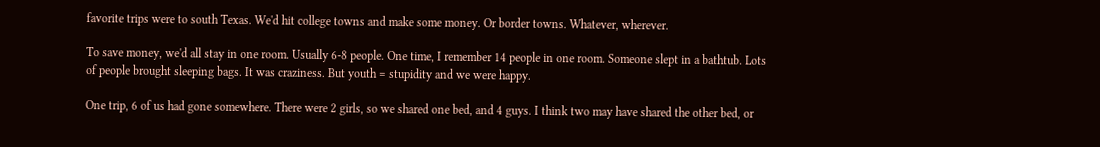favorite trips were to south Texas. We'd hit college towns and make some money. Or border towns. Whatever, wherever.

To save money, we'd all stay in one room. Usually 6-8 people. One time, I remember 14 people in one room. Someone slept in a bathtub. Lots of people brought sleeping bags. It was craziness. But youth = stupidity and we were happy.

One trip, 6 of us had gone somewhere. There were 2 girls, so we shared one bed, and 4 guys. I think two may have shared the other bed, or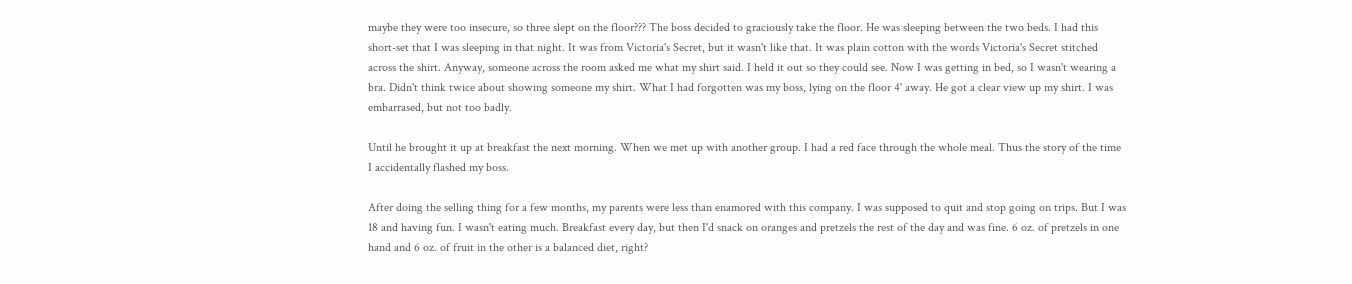maybe they were too insecure, so three slept on the floor??? The boss decided to graciously take the floor. He was sleeping between the two beds. I had this short-set that I was sleeping in that night. It was from Victoria's Secret, but it wasn't like that. It was plain cotton with the words Victoria's Secret stitched across the shirt. Anyway, someone across the room asked me what my shirt said. I held it out so they could see. Now I was getting in bed, so I wasn't wearing a bra. Didn't think twice about showing someone my shirt. What I had forgotten was my boss, lying on the floor 4' away. He got a clear view up my shirt. I was embarrased, but not too badly.

Until he brought it up at breakfast the next morning. When we met up with another group. I had a red face through the whole meal. Thus the story of the time I accidentally flashed my boss.

After doing the selling thing for a few months, my parents were less than enamored with this company. I was supposed to quit and stop going on trips. But I was 18 and having fun. I wasn't eating much. Breakfast every day, but then I'd snack on oranges and pretzels the rest of the day and was fine. 6 oz. of pretzels in one hand and 6 oz. of fruit in the other is a balanced diet, right?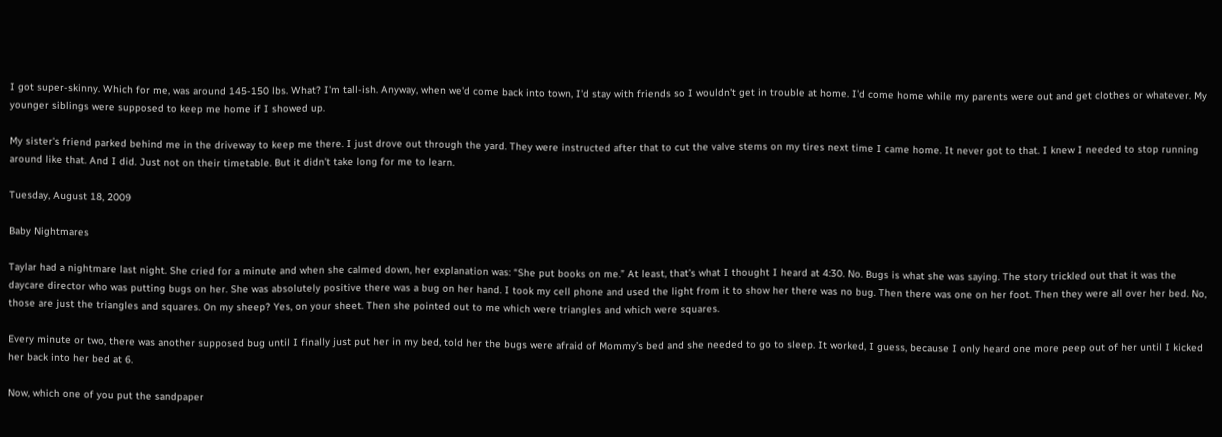I got super-skinny. Which for me, was around 145-150 lbs. What? I'm tall-ish. Anyway, when we'd come back into town, I'd stay with friends so I wouldn't get in trouble at home. I'd come home while my parents were out and get clothes or whatever. My younger siblings were supposed to keep me home if I showed up.

My sister's friend parked behind me in the driveway to keep me there. I just drove out through the yard. They were instructed after that to cut the valve stems on my tires next time I came home. It never got to that. I knew I needed to stop running around like that. And I did. Just not on their timetable. But it didn't take long for me to learn.

Tuesday, August 18, 2009

Baby Nightmares

Taylar had a nightmare last night. She cried for a minute and when she calmed down, her explanation was: “She put books on me.” At least, that’s what I thought I heard at 4:30. No. Bugs is what she was saying. The story trickled out that it was the daycare director who was putting bugs on her. She was absolutely positive there was a bug on her hand. I took my cell phone and used the light from it to show her there was no bug. Then there was one on her foot. Then they were all over her bed. No, those are just the triangles and squares. On my sheep? Yes, on your sheet. Then she pointed out to me which were triangles and which were squares.

Every minute or two, there was another supposed bug until I finally just put her in my bed, told her the bugs were afraid of Mommy’s bed and she needed to go to sleep. It worked, I guess, because I only heard one more peep out of her until I kicked her back into her bed at 6.

Now, which one of you put the sandpaper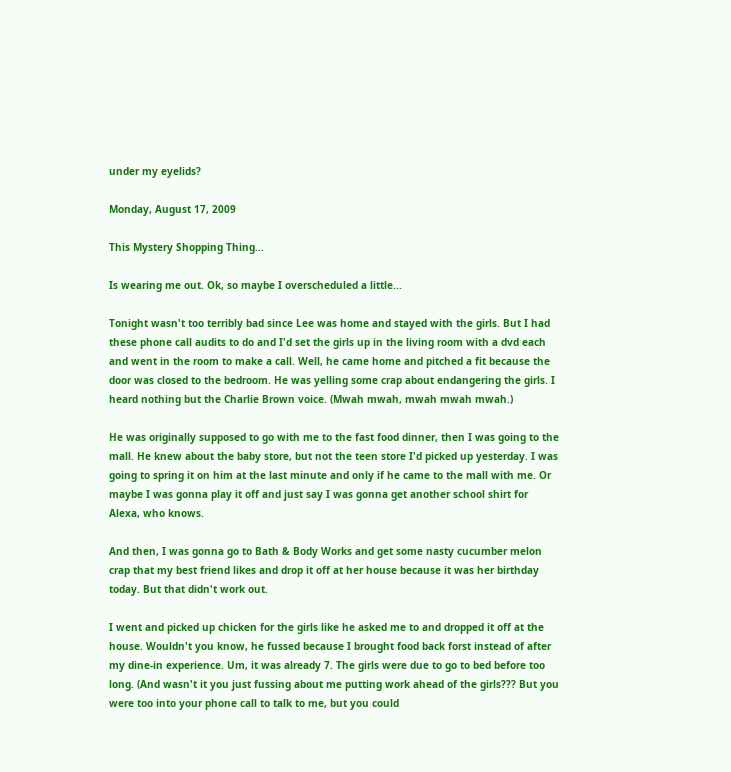under my eyelids?

Monday, August 17, 2009

This Mystery Shopping Thing...

Is wearing me out. Ok, so maybe I overscheduled a little...

Tonight wasn't too terribly bad since Lee was home and stayed with the girls. But I had these phone call audits to do and I'd set the girls up in the living room with a dvd each and went in the room to make a call. Well, he came home and pitched a fit because the door was closed to the bedroom. He was yelling some crap about endangering the girls. I heard nothing but the Charlie Brown voice. (Mwah mwah, mwah mwah mwah.)

He was originally supposed to go with me to the fast food dinner, then I was going to the mall. He knew about the baby store, but not the teen store I'd picked up yesterday. I was going to spring it on him at the last minute and only if he came to the mall with me. Or maybe I was gonna play it off and just say I was gonna get another school shirt for Alexa, who knows.

And then, I was gonna go to Bath & Body Works and get some nasty cucumber melon crap that my best friend likes and drop it off at her house because it was her birthday today. But that didn't work out.

I went and picked up chicken for the girls like he asked me to and dropped it off at the house. Wouldn't you know, he fussed because I brought food back forst instead of after my dine-in experience. Um, it was already 7. The girls were due to go to bed before too long. (And wasn't it you just fussing about me putting work ahead of the girls??? But you were too into your phone call to talk to me, but you could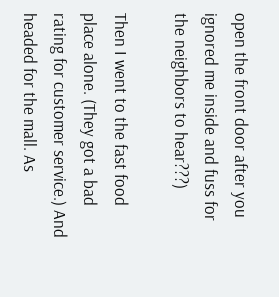open the front door after you ignored me inside and fuss for the neighbors to hear???)

Then I went to the fast food place alone. (They got a bad rating for customer service.) And headed for the mall. As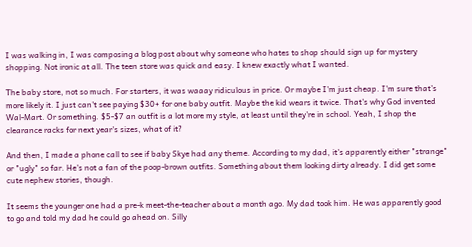I was walking in, I was composing a blog post about why someone who hates to shop should sign up for mystery shopping. Not ironic at all. The teen store was quick and easy. I knew exactly what I wanted.

The baby store, not so much. For starters, it was waaay ridiculous in price. Or maybe I'm just cheap. I'm sure that's more likely it. I just can't see paying $30+ for one baby outfit. Maybe the kid wears it twice. That's why God invented Wal-Mart. Or something. $5-$7 an outfit is a lot more my style, at least until they're in school. Yeah, I shop the clearance racks for next year's sizes, what of it?

And then, I made a phone call to see if baby Skye had any theme. According to my dad, it's apparently either "strange" or "ugly" so far. He's not a fan of the poop-brown outfits. Something about them looking dirty already. I did get some cute nephew stories, though.

It seems the younger one had a pre-k meet-the-teacher about a month ago. My dad took him. He was apparently good to go and told my dad he could go ahead on. Silly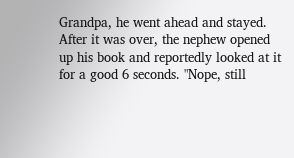Grandpa, he went ahead and stayed. After it was over, the nephew opened up his book and reportedly looked at it for a good 6 seconds. "Nope, still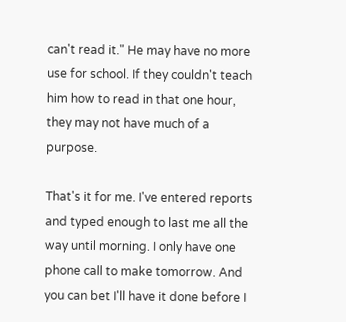can't read it." He may have no more use for school. If they couldn't teach him how to read in that one hour, they may not have much of a purpose.

That's it for me. I've entered reports and typed enough to last me all the way until morning. I only have one phone call to make tomorrow. And you can bet I'll have it done before I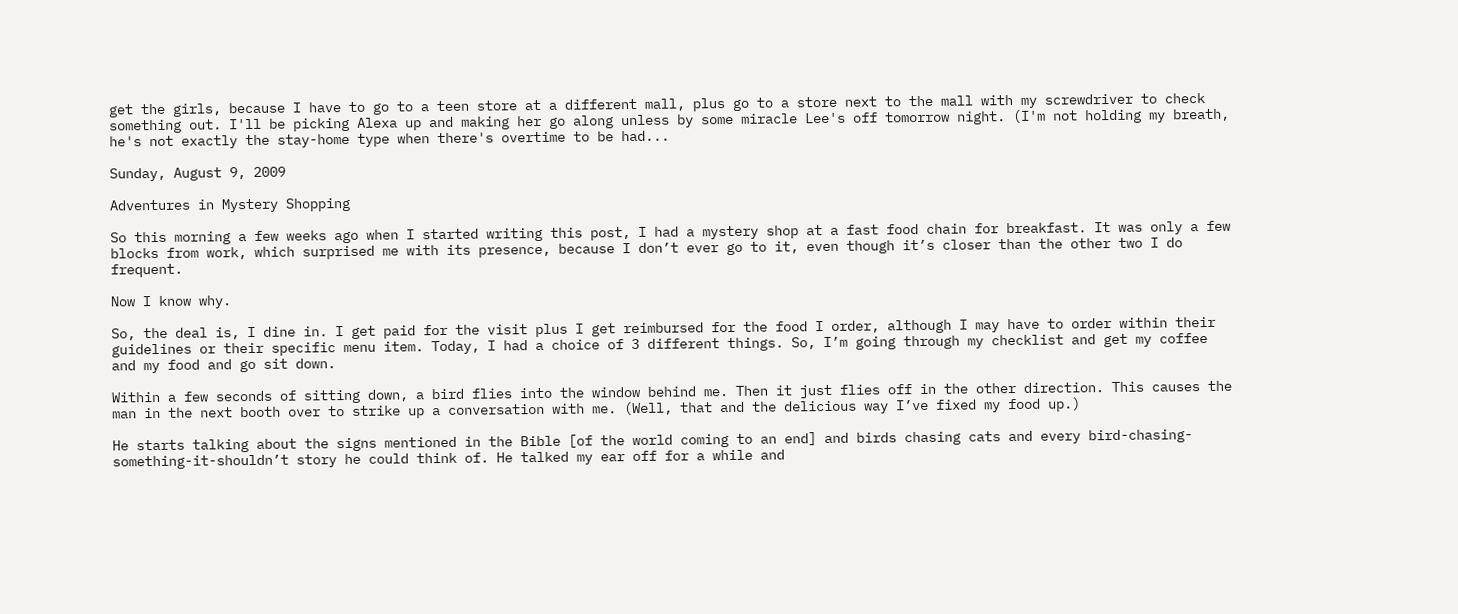get the girls, because I have to go to a teen store at a different mall, plus go to a store next to the mall with my screwdriver to check something out. I'll be picking Alexa up and making her go along unless by some miracle Lee's off tomorrow night. (I'm not holding my breath, he's not exactly the stay-home type when there's overtime to be had...

Sunday, August 9, 2009

Adventures in Mystery Shopping

So this morning a few weeks ago when I started writing this post, I had a mystery shop at a fast food chain for breakfast. It was only a few blocks from work, which surprised me with its presence, because I don’t ever go to it, even though it’s closer than the other two I do frequent.

Now I know why.

So, the deal is, I dine in. I get paid for the visit plus I get reimbursed for the food I order, although I may have to order within their guidelines or their specific menu item. Today, I had a choice of 3 different things. So, I’m going through my checklist and get my coffee and my food and go sit down.

Within a few seconds of sitting down, a bird flies into the window behind me. Then it just flies off in the other direction. This causes the man in the next booth over to strike up a conversation with me. (Well, that and the delicious way I’ve fixed my food up.)

He starts talking about the signs mentioned in the Bible [of the world coming to an end] and birds chasing cats and every bird-chasing-something-it-shouldn’t story he could think of. He talked my ear off for a while and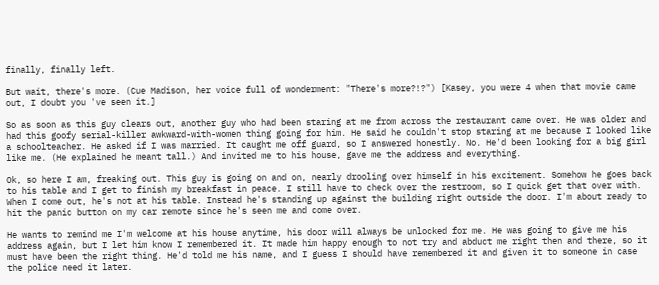finally, finally left.

But wait, there's more. (Cue Madison, her voice full of wonderment: "There's more?!?") [Kasey, you were 4 when that movie came out, I doubt you 've seen it.]

So as soon as this guy clears out, another guy who had been staring at me from across the restaurant came over. He was older and had this goofy serial-killer awkward-with-women thing going for him. He said he couldn't stop staring at me because I looked like a schoolteacher. He asked if I was married. It caught me off guard, so I answered honestly. No. He'd been looking for a big girl like me. (He explained he meant tall.) And invited me to his house, gave me the address and everything.

Ok, so here I am, freaking out. This guy is going on and on, nearly drooling over himself in his excitement. Somehow he goes back to his table and I get to finish my breakfast in peace. I still have to check over the restroom, so I quick get that over with. When I come out, he's not at his table. Instead he's standing up against the building right outside the door. I'm about ready to hit the panic button on my car remote since he's seen me and come over.

He wants to remind me I'm welcome at his house anytime, his door will always be unlocked for me. He was going to give me his address again, but I let him know I remembered it. It made him happy enough to not try and abduct me right then and there, so it must have been the right thing. He'd told me his name, and I guess I should have remembered it and given it to someone in case the police need it later.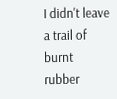I didn't leave a trail of burnt rubber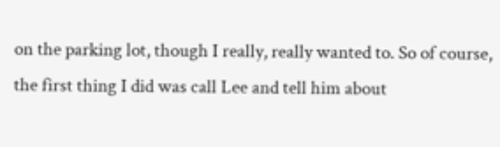on the parking lot, though I really, really wanted to. So of course, the first thing I did was call Lee and tell him about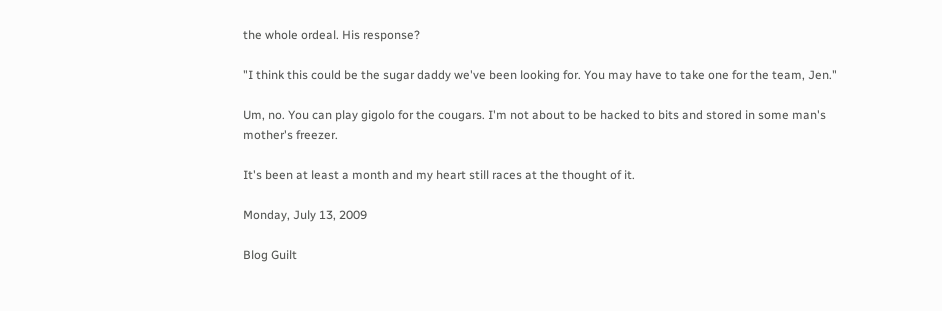the whole ordeal. His response?

"I think this could be the sugar daddy we've been looking for. You may have to take one for the team, Jen."

Um, no. You can play gigolo for the cougars. I'm not about to be hacked to bits and stored in some man's mother's freezer.

It's been at least a month and my heart still races at the thought of it.

Monday, July 13, 2009

Blog Guilt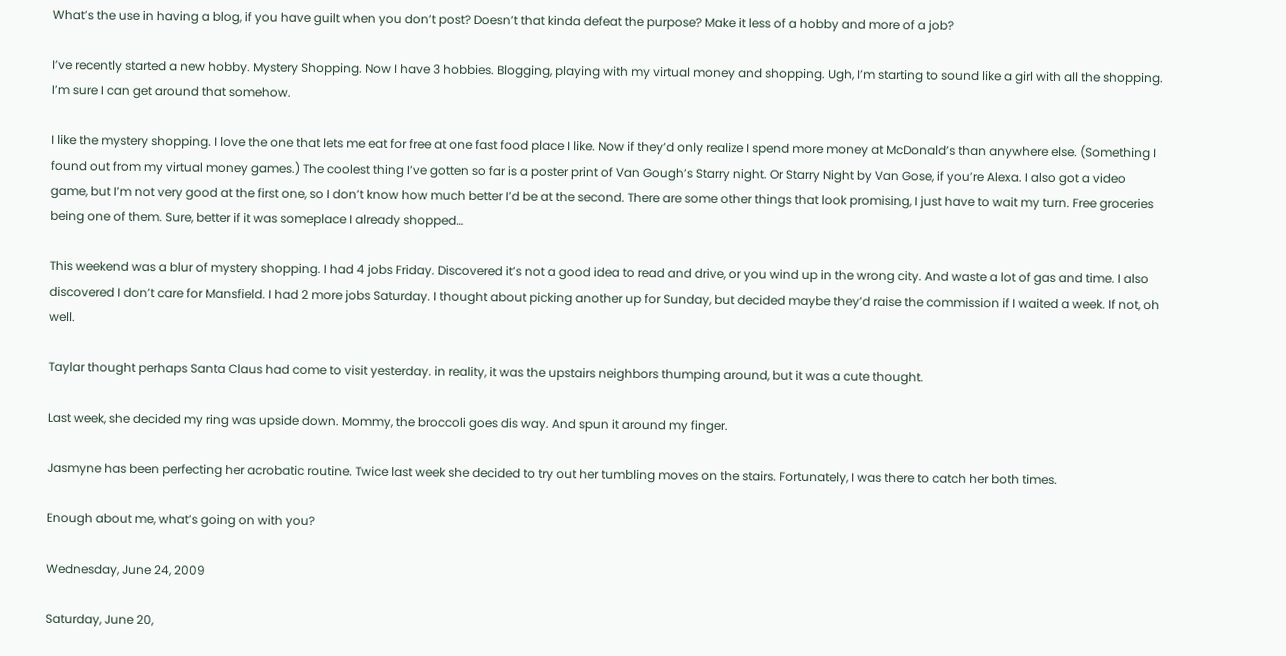What’s the use in having a blog, if you have guilt when you don’t post? Doesn’t that kinda defeat the purpose? Make it less of a hobby and more of a job?

I’ve recently started a new hobby. Mystery Shopping. Now I have 3 hobbies. Blogging, playing with my virtual money and shopping. Ugh, I’m starting to sound like a girl with all the shopping. I’m sure I can get around that somehow.

I like the mystery shopping. I love the one that lets me eat for free at one fast food place I like. Now if they’d only realize I spend more money at McDonald’s than anywhere else. (Something I found out from my virtual money games.) The coolest thing I’ve gotten so far is a poster print of Van Gough’s Starry night. Or Starry Night by Van Gose, if you’re Alexa. I also got a video game, but I’m not very good at the first one, so I don’t know how much better I’d be at the second. There are some other things that look promising, I just have to wait my turn. Free groceries being one of them. Sure, better if it was someplace I already shopped…

This weekend was a blur of mystery shopping. I had 4 jobs Friday. Discovered it’s not a good idea to read and drive, or you wind up in the wrong city. And waste a lot of gas and time. I also discovered I don’t care for Mansfield. I had 2 more jobs Saturday. I thought about picking another up for Sunday, but decided maybe they’d raise the commission if I waited a week. If not, oh well.

Taylar thought perhaps Santa Claus had come to visit yesterday. in reality, it was the upstairs neighbors thumping around, but it was a cute thought.

Last week, she decided my ring was upside down. Mommy, the broccoli goes dis way. And spun it around my finger.

Jasmyne has been perfecting her acrobatic routine. Twice last week she decided to try out her tumbling moves on the stairs. Fortunately, I was there to catch her both times.

Enough about me, what’s going on with you?

Wednesday, June 24, 2009

Saturday, June 20,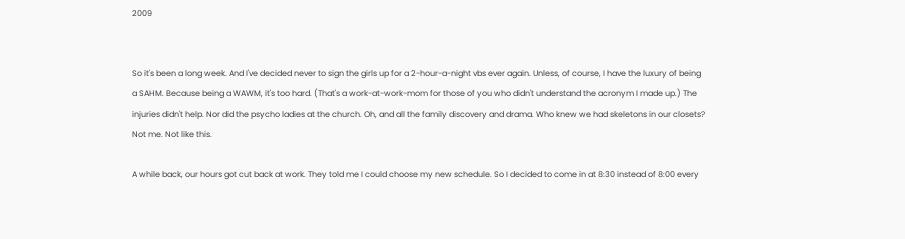2009


So it's been a long week. And I've decided never to sign the girls up for a 2-hour-a-night vbs ever again. Unless, of course, I have the luxury of being a SAHM. Because being a WAWM, it's too hard. (That's a work-at-work-mom for those of you who didn't understand the acronym I made up.) The injuries didn't help. Nor did the psycho ladies at the church. Oh, and all the family discovery and drama. Who knew we had skeletons in our closets? Not me. Not like this.

A while back, our hours got cut back at work. They told me I could choose my new schedule. So I decided to come in at 8:30 instead of 8:00 every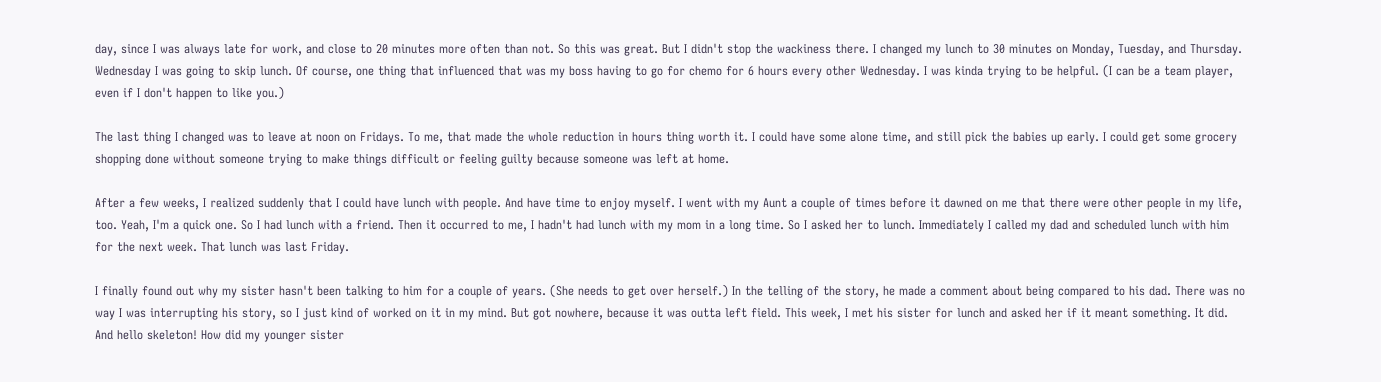day, since I was always late for work, and close to 20 minutes more often than not. So this was great. But I didn't stop the wackiness there. I changed my lunch to 30 minutes on Monday, Tuesday, and Thursday. Wednesday I was going to skip lunch. Of course, one thing that influenced that was my boss having to go for chemo for 6 hours every other Wednesday. I was kinda trying to be helpful. (I can be a team player, even if I don't happen to like you.)

The last thing I changed was to leave at noon on Fridays. To me, that made the whole reduction in hours thing worth it. I could have some alone time, and still pick the babies up early. I could get some grocery shopping done without someone trying to make things difficult or feeling guilty because someone was left at home.

After a few weeks, I realized suddenly that I could have lunch with people. And have time to enjoy myself. I went with my Aunt a couple of times before it dawned on me that there were other people in my life, too. Yeah, I'm a quick one. So I had lunch with a friend. Then it occurred to me, I hadn't had lunch with my mom in a long time. So I asked her to lunch. Immediately I called my dad and scheduled lunch with him for the next week. That lunch was last Friday.

I finally found out why my sister hasn't been talking to him for a couple of years. (She needs to get over herself.) In the telling of the story, he made a comment about being compared to his dad. There was no way I was interrupting his story, so I just kind of worked on it in my mind. But got nowhere, because it was outta left field. This week, I met his sister for lunch and asked her if it meant something. It did. And hello skeleton! How did my younger sister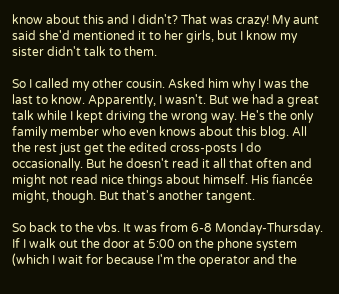know about this and I didn't? That was crazy! My aunt said she'd mentioned it to her girls, but I know my sister didn't talk to them.

So I called my other cousin. Asked him why I was the last to know. Apparently, I wasn't. But we had a great talk while I kept driving the wrong way. He's the only family member who even knows about this blog. All the rest just get the edited cross-posts I do occasionally. But he doesn't read it all that often and might not read nice things about himself. His fiancée might, though. But that's another tangent.

So back to the vbs. It was from 6-8 Monday-Thursday. If I walk out the door at 5:00 on the phone system (which I wait for because I'm the operator and the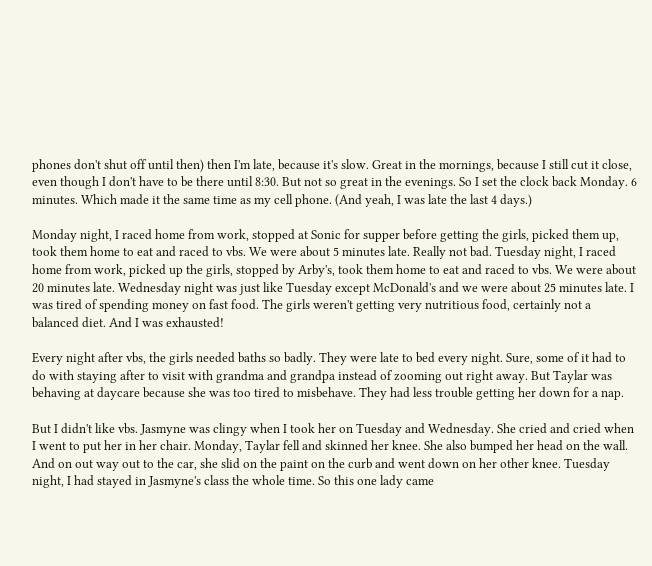phones don't shut off until then) then I'm late, because it's slow. Great in the mornings, because I still cut it close, even though I don't have to be there until 8:30. But not so great in the evenings. So I set the clock back Monday. 6 minutes. Which made it the same time as my cell phone. (And yeah, I was late the last 4 days.)

Monday night, I raced home from work, stopped at Sonic for supper before getting the girls, picked them up, took them home to eat and raced to vbs. We were about 5 minutes late. Really not bad. Tuesday night, I raced home from work, picked up the girls, stopped by Arby's, took them home to eat and raced to vbs. We were about 20 minutes late. Wednesday night was just like Tuesday except McDonald's and we were about 25 minutes late. I was tired of spending money on fast food. The girls weren't getting very nutritious food, certainly not a balanced diet. And I was exhausted!

Every night after vbs, the girls needed baths so badly. They were late to bed every night. Sure, some of it had to do with staying after to visit with grandma and grandpa instead of zooming out right away. But Taylar was behaving at daycare because she was too tired to misbehave. They had less trouble getting her down for a nap.

But I didn't like vbs. Jasmyne was clingy when I took her on Tuesday and Wednesday. She cried and cried when I went to put her in her chair. Monday, Taylar fell and skinned her knee. She also bumped her head on the wall. And on out way out to the car, she slid on the paint on the curb and went down on her other knee. Tuesday night, I had stayed in Jasmyne's class the whole time. So this one lady came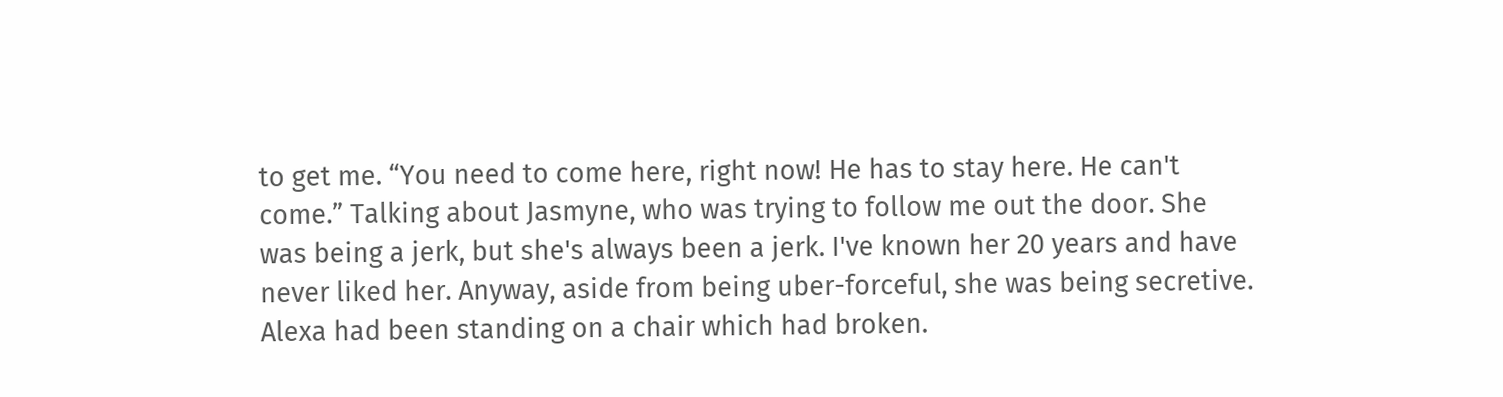to get me. “You need to come here, right now! He has to stay here. He can't come.” Talking about Jasmyne, who was trying to follow me out the door. She was being a jerk, but she's always been a jerk. I've known her 20 years and have never liked her. Anyway, aside from being uber-forceful, she was being secretive. Alexa had been standing on a chair which had broken.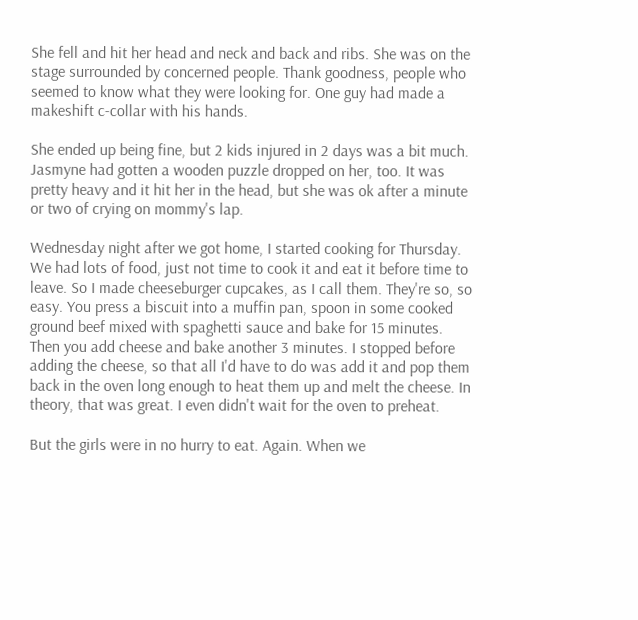She fell and hit her head and neck and back and ribs. She was on the stage surrounded by concerned people. Thank goodness, people who seemed to know what they were looking for. One guy had made a makeshift c-collar with his hands.

She ended up being fine, but 2 kids injured in 2 days was a bit much. Jasmyne had gotten a wooden puzzle dropped on her, too. It was pretty heavy and it hit her in the head, but she was ok after a minute or two of crying on mommy's lap.

Wednesday night after we got home, I started cooking for Thursday. We had lots of food, just not time to cook it and eat it before time to leave. So I made cheeseburger cupcakes, as I call them. They're so, so easy. You press a biscuit into a muffin pan, spoon in some cooked ground beef mixed with spaghetti sauce and bake for 15 minutes. Then you add cheese and bake another 3 minutes. I stopped before adding the cheese, so that all I'd have to do was add it and pop them back in the oven long enough to heat them up and melt the cheese. In theory, that was great. I even didn't wait for the oven to preheat.

But the girls were in no hurry to eat. Again. When we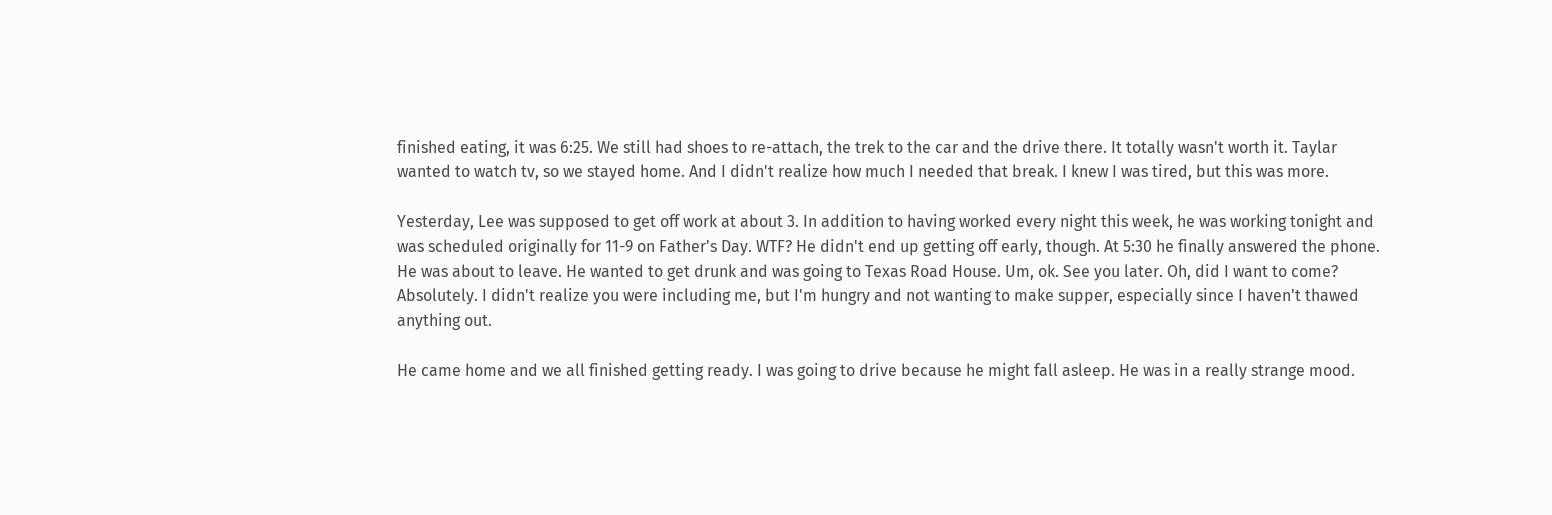finished eating, it was 6:25. We still had shoes to re-attach, the trek to the car and the drive there. It totally wasn't worth it. Taylar wanted to watch tv, so we stayed home. And I didn't realize how much I needed that break. I knew I was tired, but this was more.

Yesterday, Lee was supposed to get off work at about 3. In addition to having worked every night this week, he was working tonight and was scheduled originally for 11-9 on Father's Day. WTF? He didn't end up getting off early, though. At 5:30 he finally answered the phone. He was about to leave. He wanted to get drunk and was going to Texas Road House. Um, ok. See you later. Oh, did I want to come? Absolutely. I didn't realize you were including me, but I'm hungry and not wanting to make supper, especially since I haven't thawed anything out.

He came home and we all finished getting ready. I was going to drive because he might fall asleep. He was in a really strange mood.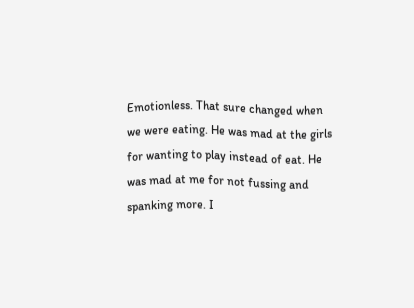Emotionless. That sure changed when we were eating. He was mad at the girls for wanting to play instead of eat. He was mad at me for not fussing and spanking more. I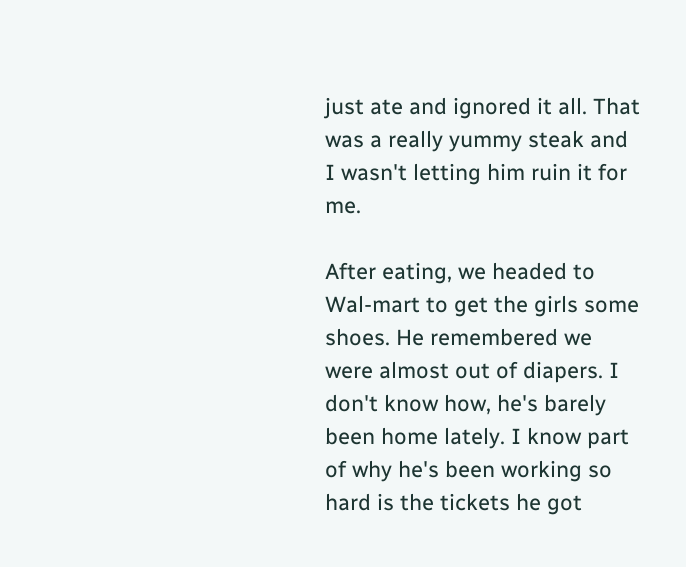just ate and ignored it all. That was a really yummy steak and I wasn't letting him ruin it for me.

After eating, we headed to Wal-mart to get the girls some shoes. He remembered we were almost out of diapers. I don't know how, he's barely been home lately. I know part of why he's been working so hard is the tickets he got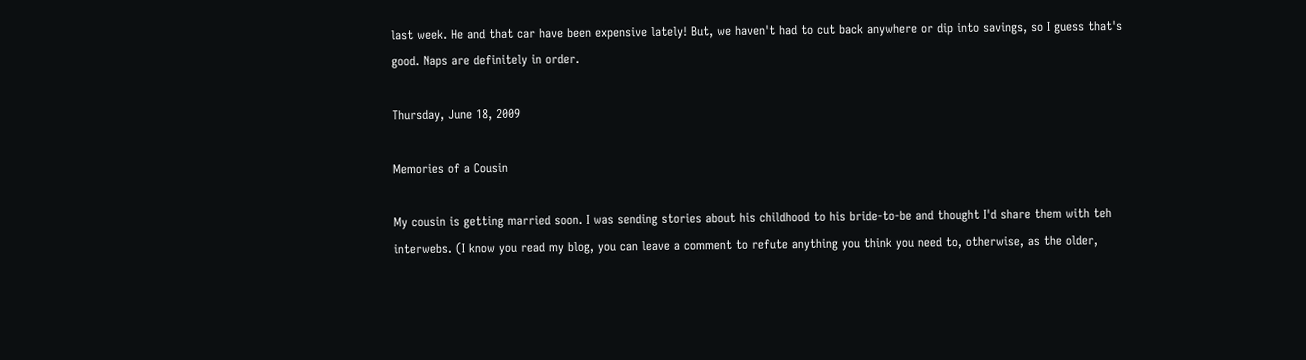last week. He and that car have been expensive lately! But, we haven't had to cut back anywhere or dip into savings, so I guess that's good. Naps are definitely in order.

Thursday, June 18, 2009

Memories of a Cousin

My cousin is getting married soon. I was sending stories about his childhood to his bride-to-be and thought I'd share them with teh interwebs. (I know you read my blog, you can leave a comment to refute anything you think you need to, otherwise, as the older,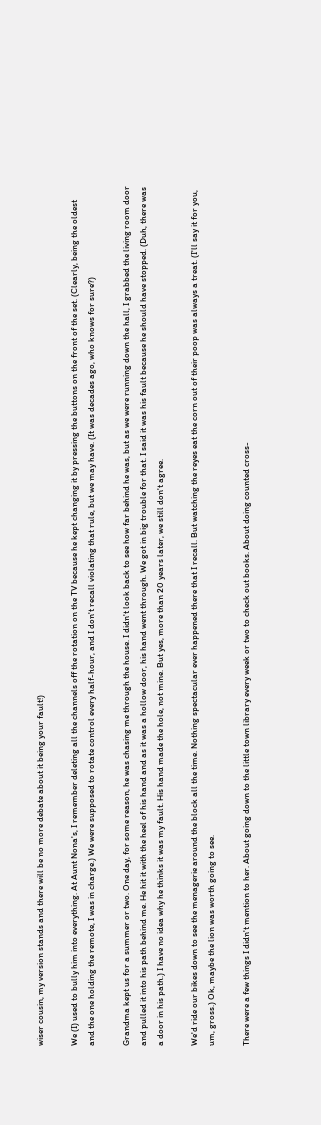wiser cousin, my version stands and there will be no more debate about it being your fault!)

We (I) used to bully him into everything. At Aunt Nona's, I remember deleting all the channels off the rotation on the TV because he kept changing it by pressing the buttons on the front of the set. (Clearly, being the oldest and the one holding the remote, I was in charge.) We were supposed to rotate control every half-hour, and I don't recall violating that rule, but we may have. (It was decades ago, who knows for sure?)

Grandma kept us for a summer or two. One day, for some reason, he was chasing me through the house. I didn't look back to see how far behind he was, but as we were running down the hall, I grabbed the living room door and pulled it into his path behind me. He hit it with the heel of his hand and as it was a hollow door, his hand went through. We got in big trouble for that. I said it was his fault because he should have stopped. (Duh, there was a door in his path.) I have no idea why he thinks it was my fault. His hand made the hole, not mine. But yes, more than 20 years later, we still don't agree.

We'd ride our bikes down to see the menagerie around the block all the time. Nothing spectacular ever happened there that I recall. But watching the reyes eat the corn out of their poop was always a treat. (I'll say it for you, um, gross.) Ok, maybe the lion was worth going to see.

There were a few things I didn't mention to her. About going down to the little town library every week or two to check out books. About doing counted cross-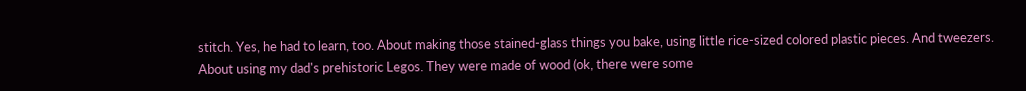stitch. Yes, he had to learn, too. About making those stained-glass things you bake, using little rice-sized colored plastic pieces. And tweezers. About using my dad's prehistoric Legos. They were made of wood (ok, there were some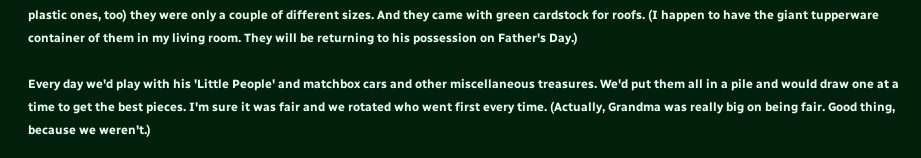plastic ones, too) they were only a couple of different sizes. And they came with green cardstock for roofs. (I happen to have the giant tupperware container of them in my living room. They will be returning to his possession on Father's Day.)

Every day we'd play with his 'Little People' and matchbox cars and other miscellaneous treasures. We'd put them all in a pile and would draw one at a time to get the best pieces. I'm sure it was fair and we rotated who went first every time. (Actually, Grandma was really big on being fair. Good thing, because we weren't.)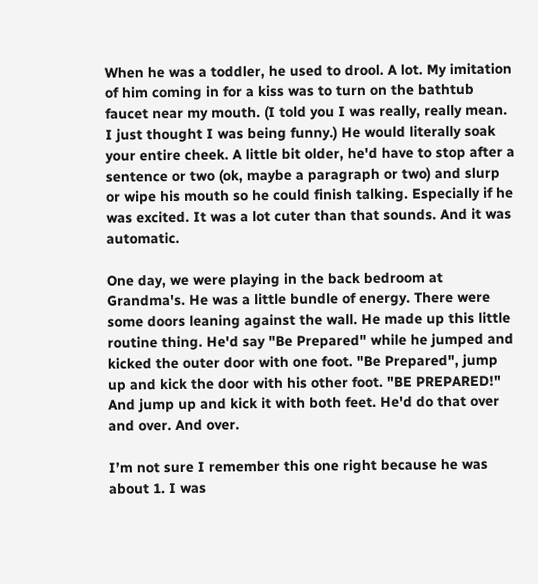When he was a toddler, he used to drool. A lot. My imitation of him coming in for a kiss was to turn on the bathtub faucet near my mouth. (I told you I was really, really mean. I just thought I was being funny.) He would literally soak your entire cheek. A little bit older, he'd have to stop after a sentence or two (ok, maybe a paragraph or two) and slurp or wipe his mouth so he could finish talking. Especially if he was excited. It was a lot cuter than that sounds. And it was automatic.

One day, we were playing in the back bedroom at Grandma's. He was a little bundle of energy. There were some doors leaning against the wall. He made up this little routine thing. He'd say "Be Prepared" while he jumped and kicked the outer door with one foot. "Be Prepared", jump up and kick the door with his other foot. "BE PREPARED!" And jump up and kick it with both feet. He'd do that over and over. And over.

I’m not sure I remember this one right because he was about 1. I was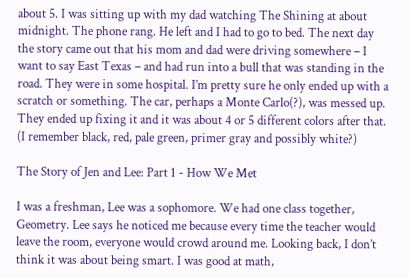about 5. I was sitting up with my dad watching The Shining at about midnight. The phone rang. He left and I had to go to bed. The next day the story came out that his mom and dad were driving somewhere – I want to say East Texas – and had run into a bull that was standing in the road. They were in some hospital. I’m pretty sure he only ended up with a scratch or something. The car, perhaps a Monte Carlo(?), was messed up. They ended up fixing it and it was about 4 or 5 different colors after that. (I remember black, red, pale green, primer gray and possibly white?)

The Story of Jen and Lee: Part 1 - How We Met

I was a freshman, Lee was a sophomore. We had one class together, Geometry. Lee says he noticed me because every time the teacher would leave the room, everyone would crowd around me. Looking back, I don’t think it was about being smart. I was good at math,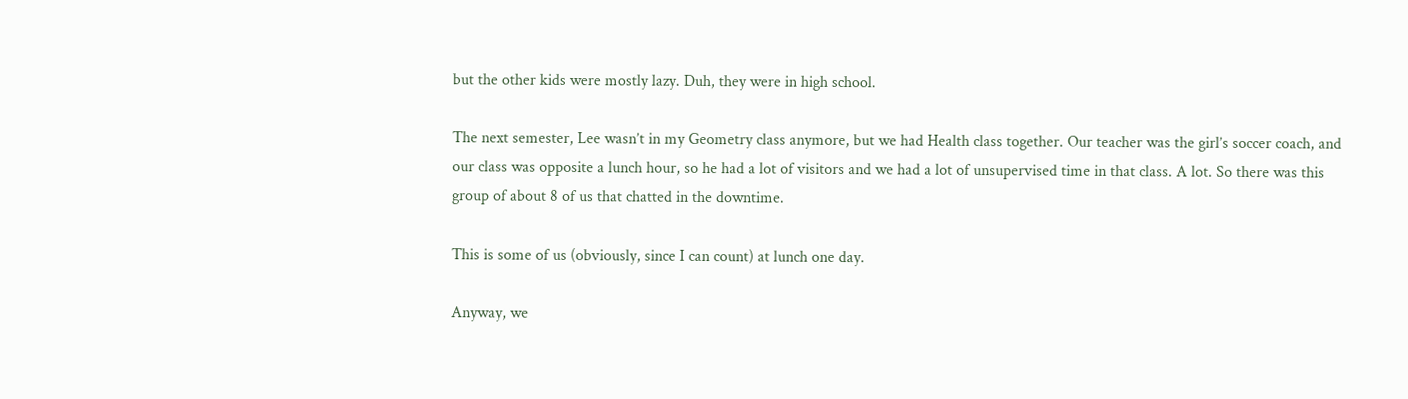but the other kids were mostly lazy. Duh, they were in high school.

The next semester, Lee wasn’t in my Geometry class anymore, but we had Health class together. Our teacher was the girl’s soccer coach, and our class was opposite a lunch hour, so he had a lot of visitors and we had a lot of unsupervised time in that class. A lot. So there was this group of about 8 of us that chatted in the downtime.

This is some of us (obviously, since I can count) at lunch one day.

Anyway, we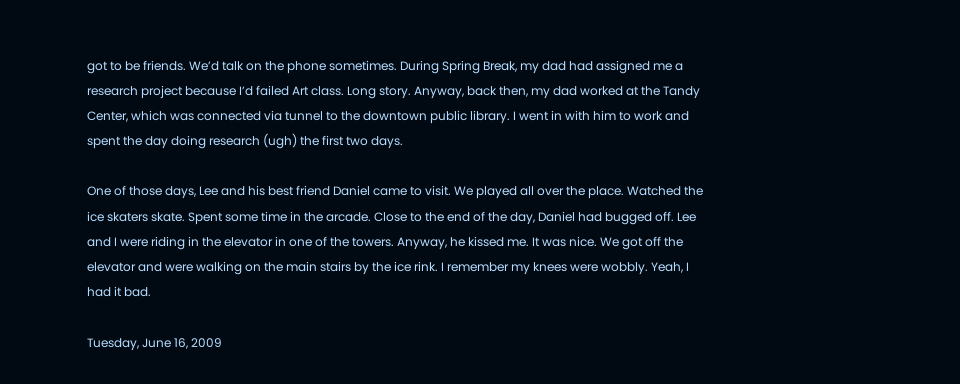got to be friends. We’d talk on the phone sometimes. During Spring Break, my dad had assigned me a research project because I’d failed Art class. Long story. Anyway, back then, my dad worked at the Tandy Center, which was connected via tunnel to the downtown public library. I went in with him to work and spent the day doing research (ugh) the first two days.

One of those days, Lee and his best friend Daniel came to visit. We played all over the place. Watched the ice skaters skate. Spent some time in the arcade. Close to the end of the day, Daniel had bugged off. Lee and I were riding in the elevator in one of the towers. Anyway, he kissed me. It was nice. We got off the elevator and were walking on the main stairs by the ice rink. I remember my knees were wobbly. Yeah, I had it bad.

Tuesday, June 16, 2009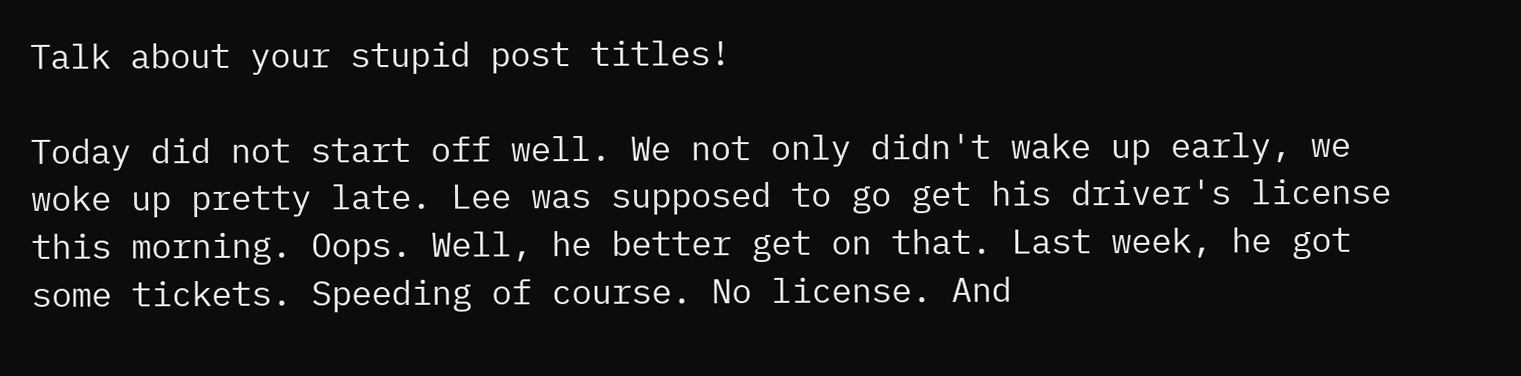Talk about your stupid post titles!

Today did not start off well. We not only didn't wake up early, we woke up pretty late. Lee was supposed to go get his driver's license this morning. Oops. Well, he better get on that. Last week, he got some tickets. Speeding of course. No license. And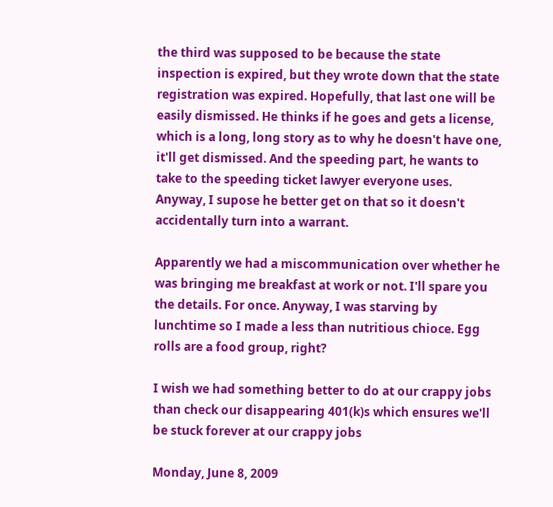the third was supposed to be because the state inspection is expired, but they wrote down that the state registration was expired. Hopefully, that last one will be easily dismissed. He thinks if he goes and gets a license, which is a long, long story as to why he doesn't have one, it'll get dismissed. And the speeding part, he wants to take to the speeding ticket lawyer everyone uses. Anyway, I supose he better get on that so it doesn't accidentally turn into a warrant.

Apparently we had a miscommunication over whether he was bringing me breakfast at work or not. I'll spare you the details. For once. Anyway, I was starving by lunchtime so I made a less than nutritious chioce. Egg rolls are a food group, right?

I wish we had something better to do at our crappy jobs than check our disappearing 401(k)s which ensures we'll be stuck forever at our crappy jobs

Monday, June 8, 2009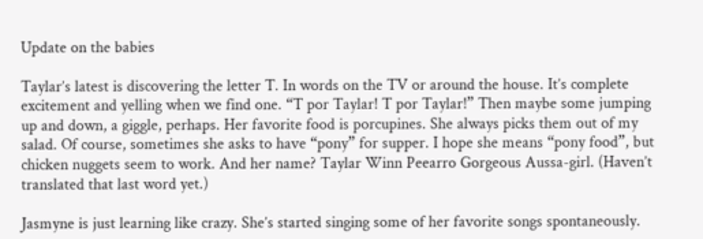Update on the babies

Taylar’s latest is discovering the letter T. In words on the TV or around the house. It’s complete excitement and yelling when we find one. “T por Taylar! T por Taylar!” Then maybe some jumping up and down, a giggle, perhaps. Her favorite food is porcupines. She always picks them out of my salad. Of course, sometimes she asks to have “pony” for supper. I hope she means “pony food”, but chicken nuggets seem to work. And her name? Taylar Winn Peearro Gorgeous Aussa-girl. (Haven’t translated that last word yet.)

Jasmyne is just learning like crazy. She’s started singing some of her favorite songs spontaneously.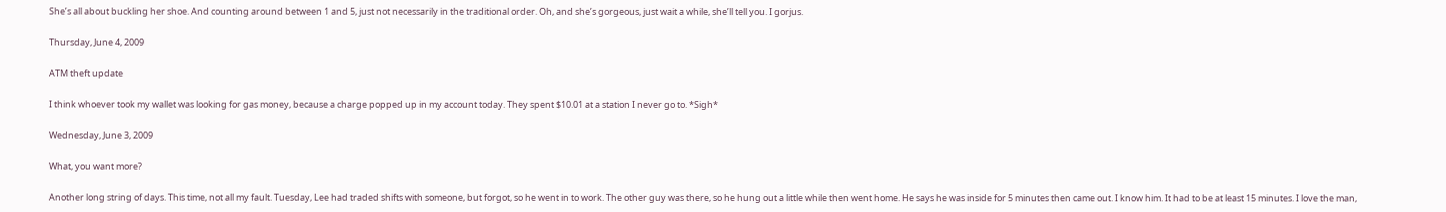She’s all about buckling her shoe. And counting around between 1 and 5, just not necessarily in the traditional order. Oh, and she’s gorgeous, just wait a while, she’ll tell you. I gorjus.

Thursday, June 4, 2009

ATM theft update

I think whoever took my wallet was looking for gas money, because a charge popped up in my account today. They spent $10.01 at a station I never go to. *Sigh*

Wednesday, June 3, 2009

What, you want more?

Another long string of days. This time, not all my fault. Tuesday, Lee had traded shifts with someone, but forgot, so he went in to work. The other guy was there, so he hung out a little while then went home. He says he was inside for 5 minutes then came out. I know him. It had to be at least 15 minutes. I love the man,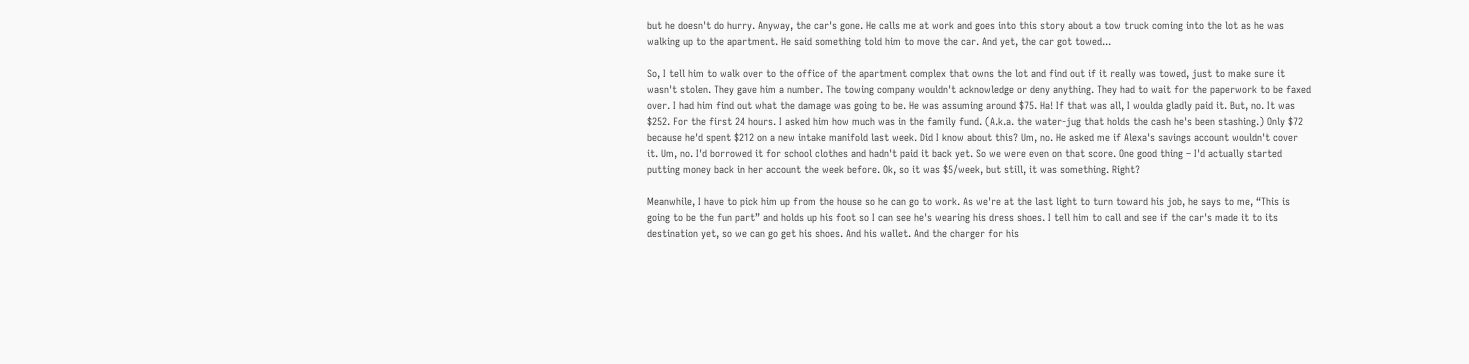but he doesn't do hurry. Anyway, the car's gone. He calls me at work and goes into this story about a tow truck coming into the lot as he was walking up to the apartment. He said something told him to move the car. And yet, the car got towed...

So, I tell him to walk over to the office of the apartment complex that owns the lot and find out if it really was towed, just to make sure it wasn't stolen. They gave him a number. The towing company wouldn't acknowledge or deny anything. They had to wait for the paperwork to be faxed over. I had him find out what the damage was going to be. He was assuming around $75. Ha! If that was all, I woulda gladly paid it. But, no. It was $252. For the first 24 hours. I asked him how much was in the family fund. (A.k.a. the water-jug that holds the cash he's been stashing.) Only $72 because he'd spent $212 on a new intake manifold last week. Did I know about this? Um, no. He asked me if Alexa's savings account wouldn't cover it. Um, no. I'd borrowed it for school clothes and hadn't paid it back yet. So we were even on that score. One good thing – I'd actually started putting money back in her account the week before. Ok, so it was $5/week, but still, it was something. Right?

Meanwhile, I have to pick him up from the house so he can go to work. As we're at the last light to turn toward his job, he says to me, “This is going to be the fun part” and holds up his foot so I can see he's wearing his dress shoes. I tell him to call and see if the car's made it to its destination yet, so we can go get his shoes. And his wallet. And the charger for his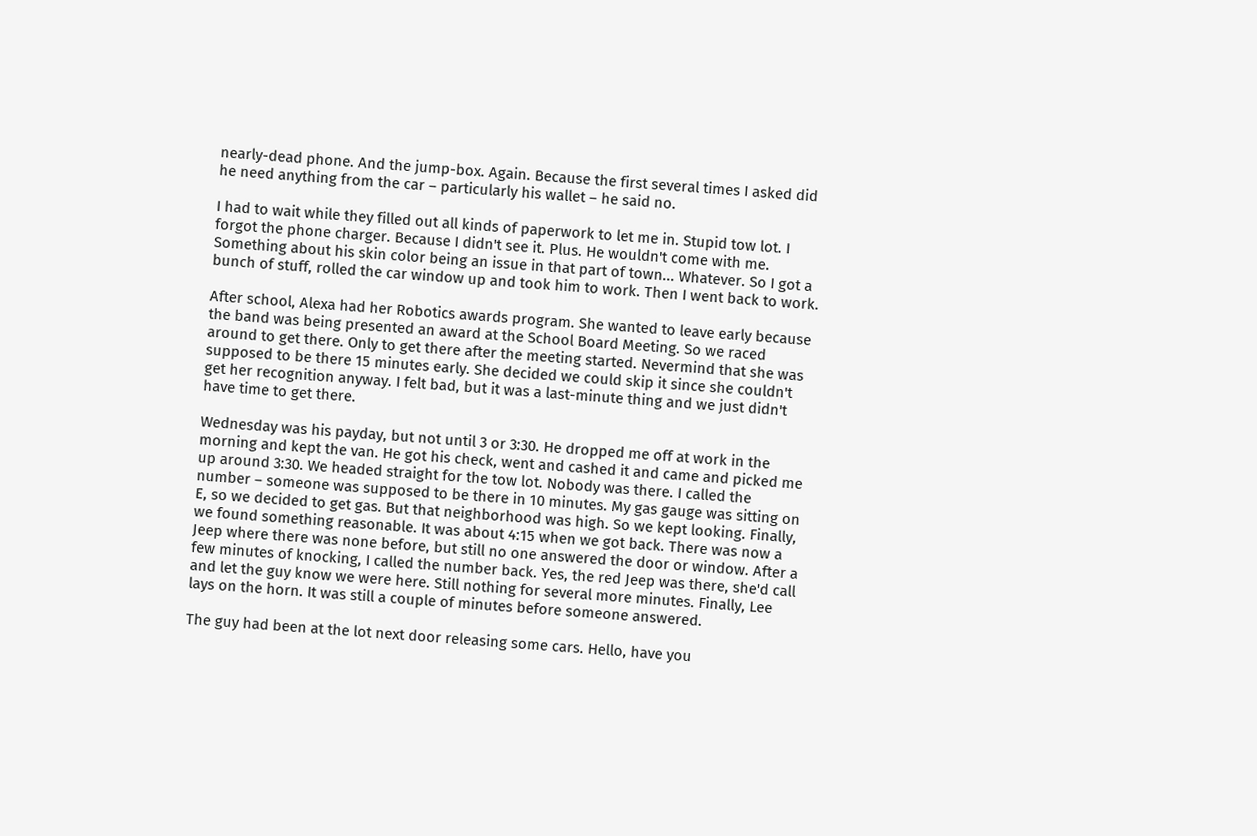nearly-dead phone. And the jump-box. Again. Because the first several times I asked did he need anything from the car – particularly his wallet – he said no.

I had to wait while they filled out all kinds of paperwork to let me in. Stupid tow lot. I forgot the phone charger. Because I didn't see it. Plus. He wouldn't come with me. Something about his skin color being an issue in that part of town... Whatever. So I got a bunch of stuff, rolled the car window up and took him to work. Then I went back to work.

After school, Alexa had her Robotics awards program. She wanted to leave early because the band was being presented an award at the School Board Meeting. So we raced around to get there. Only to get there after the meeting started. Nevermind that she was supposed to be there 15 minutes early. She decided we could skip it since she couldn't get her recognition anyway. I felt bad, but it was a last-minute thing and we just didn't have time to get there.

Wednesday was his payday, but not until 3 or 3:30. He dropped me off at work in the morning and kept the van. He got his check, went and cashed it and came and picked me up around 3:30. We headed straight for the tow lot. Nobody was there. I called the number – someone was supposed to be there in 10 minutes. My gas gauge was sitting on E, so we decided to get gas. But that neighborhood was high. So we kept looking. Finally, we found something reasonable. It was about 4:15 when we got back. There was now a Jeep where there was none before, but still no one answered the door or window. After a few minutes of knocking, I called the number back. Yes, the red Jeep was there, she'd call and let the guy know we were here. Still nothing for several more minutes. Finally, Lee lays on the horn. It was still a couple of minutes before someone answered.

The guy had been at the lot next door releasing some cars. Hello, have you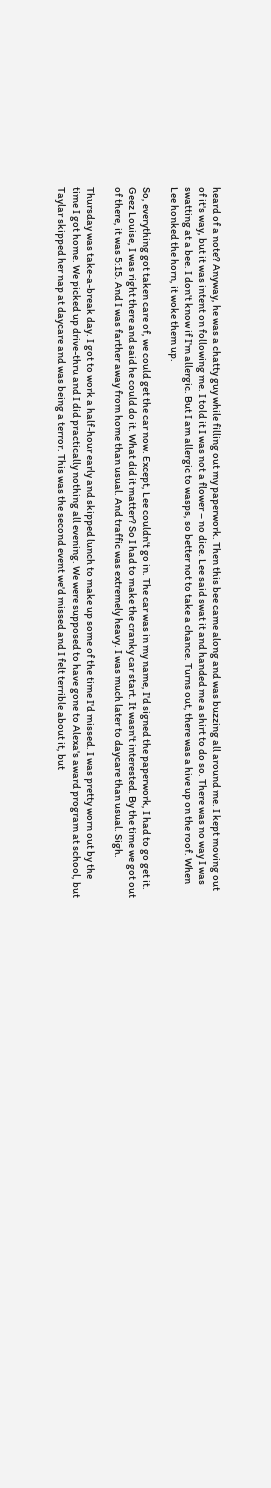heard of a note? Anyway, he was a chatty guy while filling out my paperwork. Then this bee came along and was buzzing all around me. I kept moving out of it's way, but it was intent on following me. I told it I was not a flower – no dice. Lee said swat it and handed me a shirt to do so. There was no way I was swatting at a bee. I don't know if I'm allergic. But I am allergic to wasps, so better not to take a chance. Turns out, there was a hive up on the roof. When Lee honked the horn, it woke them up.

So, everything got taken care of, we could get the car now. Except, Lee couldn't go in. The car was in my name, I'd signed the paperwork, I had to go get it. Geez Louise, I was right there and said he could do it. What did it matter? So I had to make the cranky car start. It wasn't interested. By the time we got out of there, it was 5:15. And I was farther away from home than usual. And traffic was extremely heavy. I was much later to daycare than usual. Sigh.

Thursday was take-a-break day. I got to work a half-hour early and skipped lunch to make up some of the time I'd missed. I was pretty worn out by the time I got home. We picked up drive-thru and I did practically nothing all evening. We were supposed to have gone to Alexa's award program at school, but Taylar skipped her nap at daycare and was being a terror. This was the second event we'd missed and I felt terrible about it, but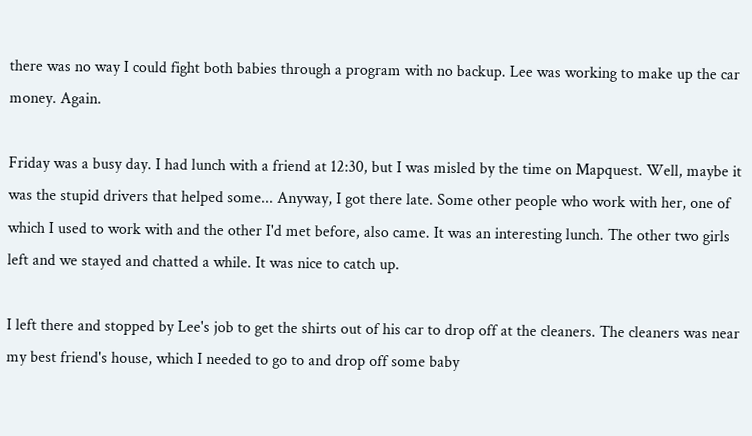there was no way I could fight both babies through a program with no backup. Lee was working to make up the car money. Again.

Friday was a busy day. I had lunch with a friend at 12:30, but I was misled by the time on Mapquest. Well, maybe it was the stupid drivers that helped some... Anyway, I got there late. Some other people who work with her, one of which I used to work with and the other I'd met before, also came. It was an interesting lunch. The other two girls left and we stayed and chatted a while. It was nice to catch up.

I left there and stopped by Lee's job to get the shirts out of his car to drop off at the cleaners. The cleaners was near my best friend's house, which I needed to go to and drop off some baby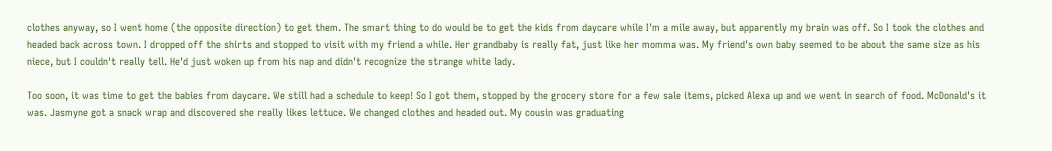clothes anyway, so I went home (the opposite direction) to get them. The smart thing to do would be to get the kids from daycare while I'm a mile away, but apparently my brain was off. So I took the clothes and headed back across town. I dropped off the shirts and stopped to visit with my friend a while. Her grandbaby is really fat, just like her momma was. My friend's own baby seemed to be about the same size as his niece, but I couldn't really tell. He'd just woken up from his nap and didn't recognize the strange white lady.

Too soon, it was time to get the babies from daycare. We still had a schedule to keep! So I got them, stopped by the grocery store for a few sale items, picked Alexa up and we went in search of food. McDonald's it was. Jasmyne got a snack wrap and discovered she really likes lettuce. We changed clothes and headed out. My cousin was graduating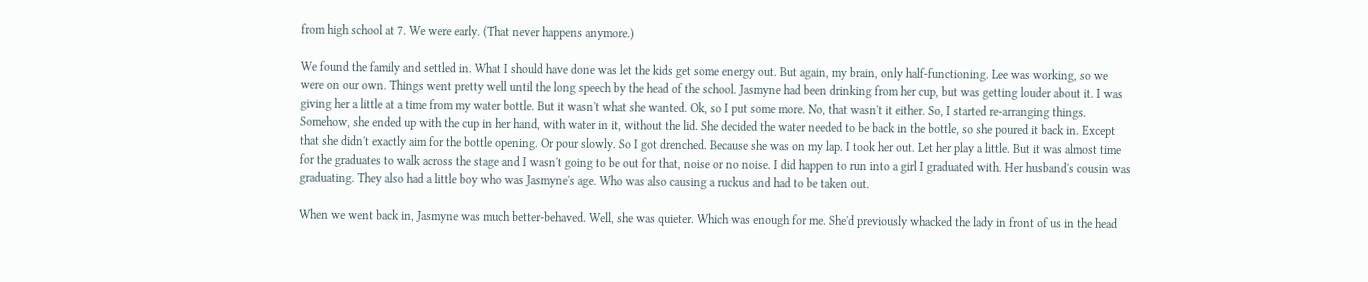from high school at 7. We were early. (That never happens anymore.)

We found the family and settled in. What I should have done was let the kids get some energy out. But again, my brain, only half-functioning. Lee was working, so we were on our own. Things went pretty well until the long speech by the head of the school. Jasmyne had been drinking from her cup, but was getting louder about it. I was giving her a little at a time from my water bottle. But it wasn't what she wanted. Ok, so I put some more. No, that wasn't it either. So, I started re-arranging things. Somehow, she ended up with the cup in her hand, with water in it, without the lid. She decided the water needed to be back in the bottle, so she poured it back in. Except that she didn't exactly aim for the bottle opening. Or pour slowly. So I got drenched. Because she was on my lap. I took her out. Let her play a little. But it was almost time for the graduates to walk across the stage and I wasn't going to be out for that, noise or no noise. I did happen to run into a girl I graduated with. Her husband's cousin was graduating. They also had a little boy who was Jasmyne's age. Who was also causing a ruckus and had to be taken out.

When we went back in, Jasmyne was much better-behaved. Well, she was quieter. Which was enough for me. She'd previously whacked the lady in front of us in the head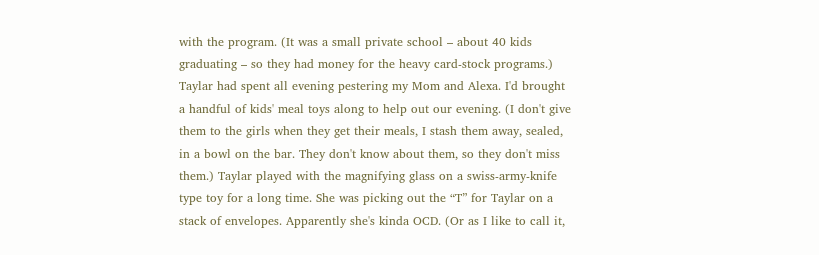with the program. (It was a small private school – about 40 kids graduating – so they had money for the heavy card-stock programs.) Taylar had spent all evening pestering my Mom and Alexa. I'd brought a handful of kids' meal toys along to help out our evening. (I don't give them to the girls when they get their meals, I stash them away, sealed, in a bowl on the bar. They don't know about them, so they don't miss them.) Taylar played with the magnifying glass on a swiss-army-knife type toy for a long time. She was picking out the “T” for Taylar on a stack of envelopes. Apparently she's kinda OCD. (Or as I like to call it,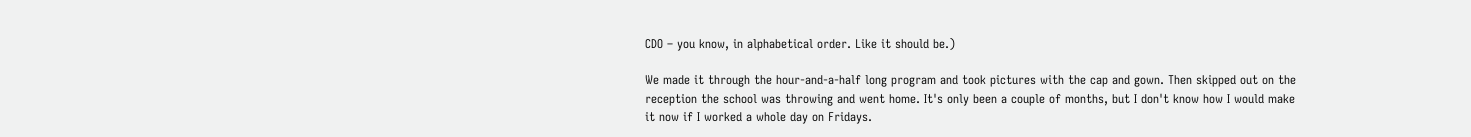CDO – you know, in alphabetical order. Like it should be.)

We made it through the hour-and-a-half long program and took pictures with the cap and gown. Then skipped out on the reception the school was throwing and went home. It's only been a couple of months, but I don't know how I would make it now if I worked a whole day on Fridays.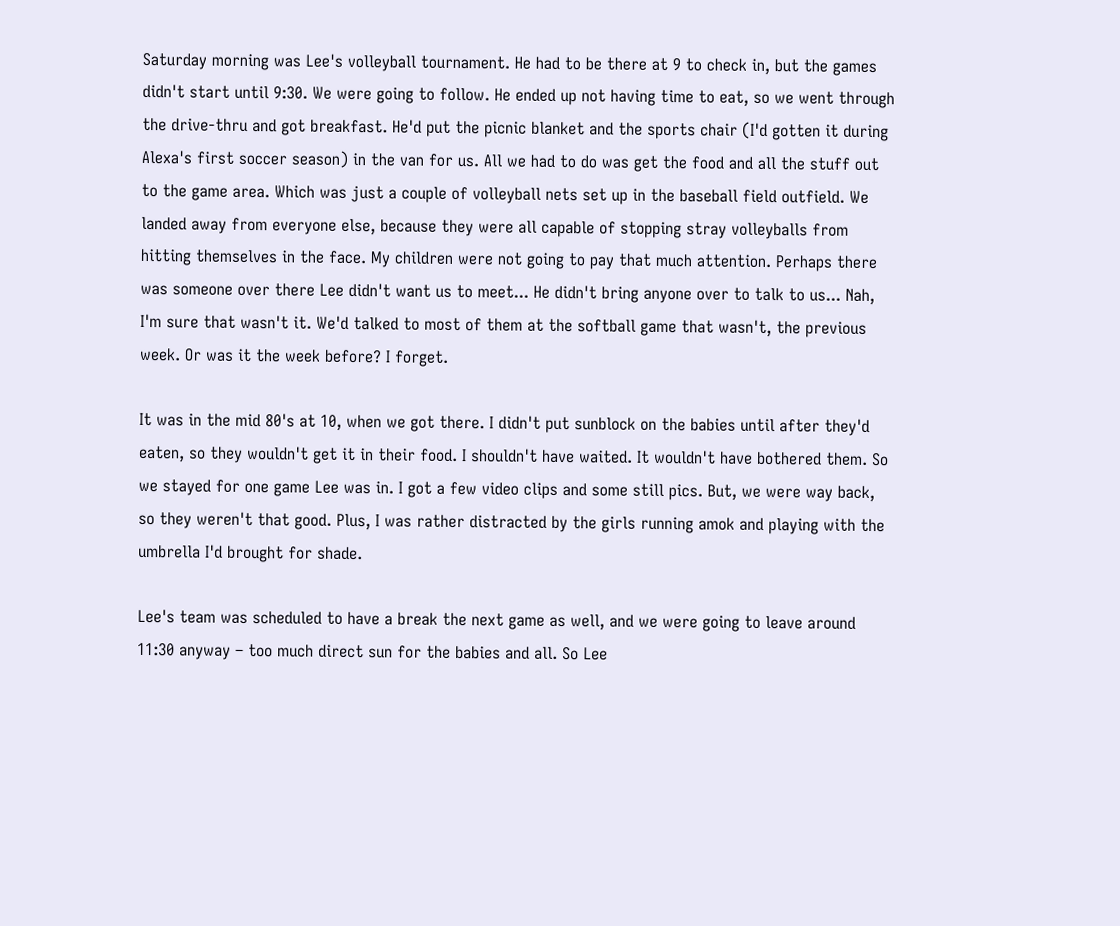Saturday morning was Lee's volleyball tournament. He had to be there at 9 to check in, but the games didn't start until 9:30. We were going to follow. He ended up not having time to eat, so we went through the drive-thru and got breakfast. He'd put the picnic blanket and the sports chair (I'd gotten it during Alexa's first soccer season) in the van for us. All we had to do was get the food and all the stuff out to the game area. Which was just a couple of volleyball nets set up in the baseball field outfield. We landed away from everyone else, because they were all capable of stopping stray volleyballs from hitting themselves in the face. My children were not going to pay that much attention. Perhaps there was someone over there Lee didn't want us to meet... He didn't bring anyone over to talk to us... Nah, I'm sure that wasn't it. We'd talked to most of them at the softball game that wasn't, the previous week. Or was it the week before? I forget.

It was in the mid 80's at 10, when we got there. I didn't put sunblock on the babies until after they'd eaten, so they wouldn't get it in their food. I shouldn't have waited. It wouldn't have bothered them. So we stayed for one game Lee was in. I got a few video clips and some still pics. But, we were way back, so they weren't that good. Plus, I was rather distracted by the girls running amok and playing with the umbrella I'd brought for shade.

Lee's team was scheduled to have a break the next game as well, and we were going to leave around 11:30 anyway – too much direct sun for the babies and all. So Lee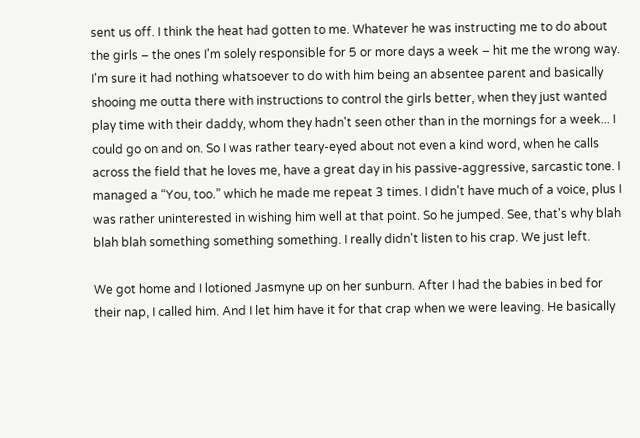sent us off. I think the heat had gotten to me. Whatever he was instructing me to do about the girls – the ones I'm solely responsible for 5 or more days a week – hit me the wrong way. I'm sure it had nothing whatsoever to do with him being an absentee parent and basically shooing me outta there with instructions to control the girls better, when they just wanted play time with their daddy, whom they hadn't seen other than in the mornings for a week... I could go on and on. So I was rather teary-eyed about not even a kind word, when he calls across the field that he loves me, have a great day in his passive-aggressive, sarcastic tone. I managed a “You, too.” which he made me repeat 3 times. I didn't have much of a voice, plus I was rather uninterested in wishing him well at that point. So he jumped. See, that's why blah blah blah something something something. I really didn't listen to his crap. We just left.

We got home and I lotioned Jasmyne up on her sunburn. After I had the babies in bed for their nap, I called him. And I let him have it for that crap when we were leaving. He basically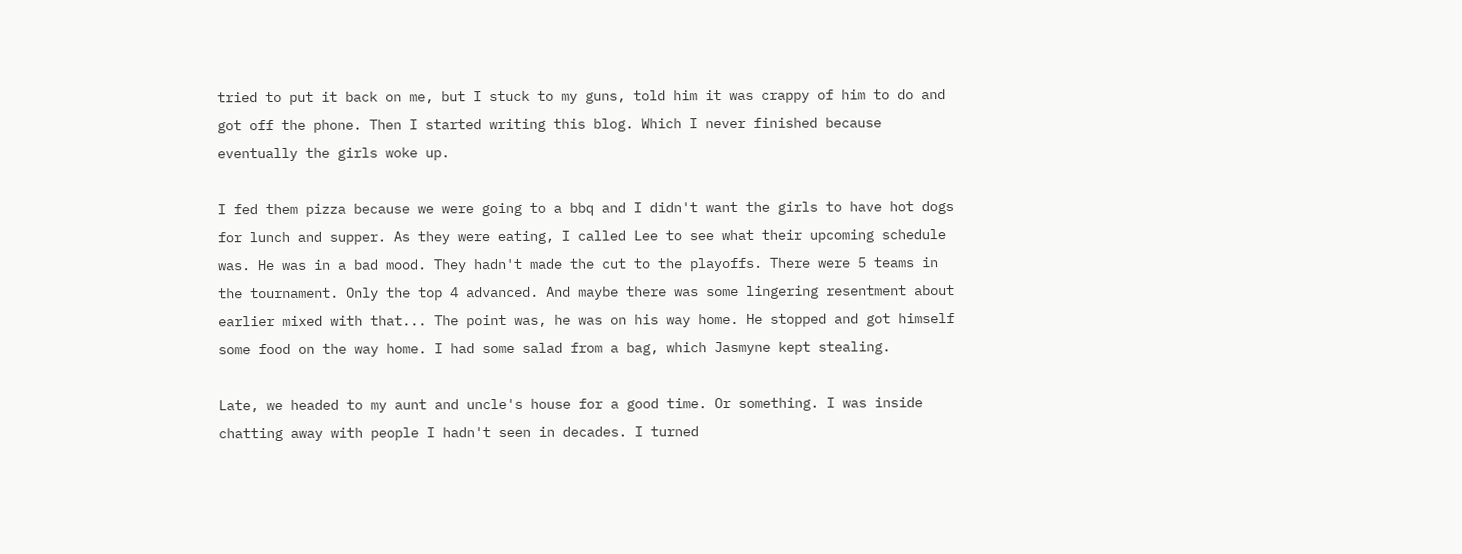tried to put it back on me, but I stuck to my guns, told him it was crappy of him to do and got off the phone. Then I started writing this blog. Which I never finished because eventually the girls woke up.

I fed them pizza because we were going to a bbq and I didn't want the girls to have hot dogs for lunch and supper. As they were eating, I called Lee to see what their upcoming schedule was. He was in a bad mood. They hadn't made the cut to the playoffs. There were 5 teams in the tournament. Only the top 4 advanced. And maybe there was some lingering resentment about earlier mixed with that... The point was, he was on his way home. He stopped and got himself some food on the way home. I had some salad from a bag, which Jasmyne kept stealing.

Late, we headed to my aunt and uncle's house for a good time. Or something. I was inside chatting away with people I hadn't seen in decades. I turned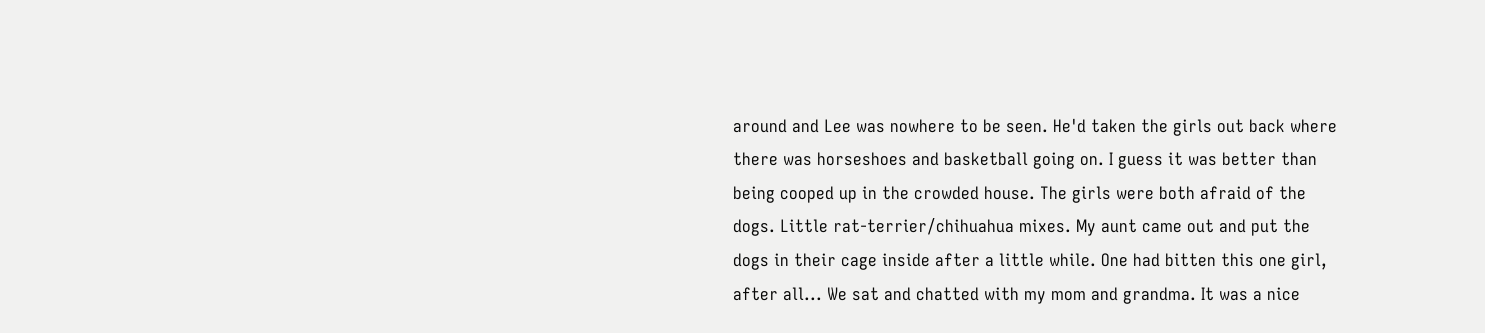around and Lee was nowhere to be seen. He'd taken the girls out back where there was horseshoes and basketball going on. I guess it was better than being cooped up in the crowded house. The girls were both afraid of the dogs. Little rat-terrier/chihuahua mixes. My aunt came out and put the dogs in their cage inside after a little while. One had bitten this one girl, after all... We sat and chatted with my mom and grandma. It was a nice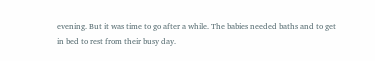evening. But it was time to go after a while. The babies needed baths and to get in bed to rest from their busy day.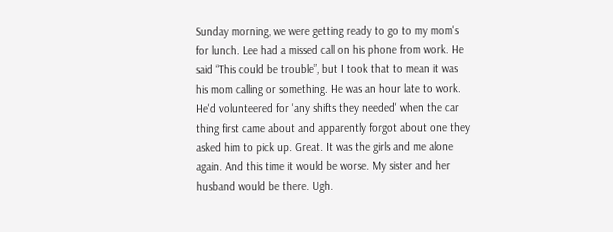Sunday morning, we were getting ready to go to my mom's for lunch. Lee had a missed call on his phone from work. He said “This could be trouble”, but I took that to mean it was his mom calling or something. He was an hour late to work. He'd volunteered for 'any shifts they needed' when the car thing first came about and apparently forgot about one they asked him to pick up. Great. It was the girls and me alone again. And this time it would be worse. My sister and her husband would be there. Ugh.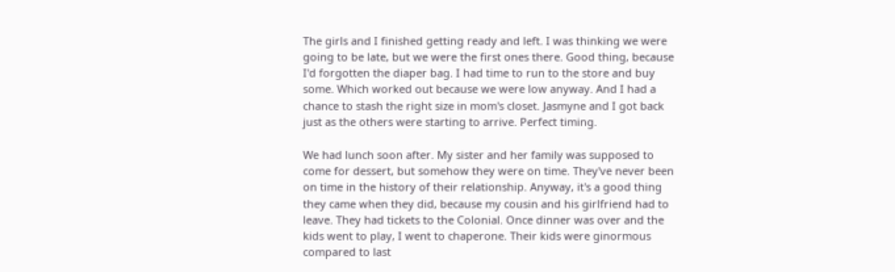The girls and I finished getting ready and left. I was thinking we were going to be late, but we were the first ones there. Good thing, because I'd forgotten the diaper bag. I had time to run to the store and buy some. Which worked out because we were low anyway. And I had a chance to stash the right size in mom's closet. Jasmyne and I got back just as the others were starting to arrive. Perfect timing.

We had lunch soon after. My sister and her family was supposed to come for dessert, but somehow they were on time. They've never been on time in the history of their relationship. Anyway, it's a good thing they came when they did, because my cousin and his girlfriend had to leave. They had tickets to the Colonial. Once dinner was over and the kids went to play, I went to chaperone. Their kids were ginormous compared to last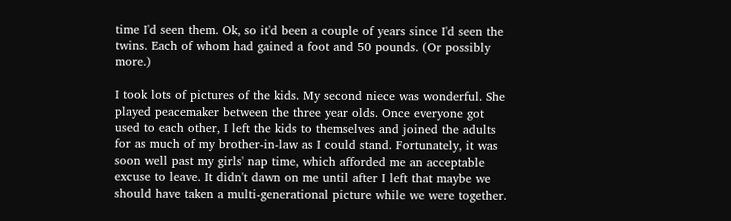time I'd seen them. Ok, so it'd been a couple of years since I'd seen the twins. Each of whom had gained a foot and 50 pounds. (Or possibly more.)

I took lots of pictures of the kids. My second niece was wonderful. She played peacemaker between the three year olds. Once everyone got used to each other, I left the kids to themselves and joined the adults for as much of my brother-in-law as I could stand. Fortunately, it was soon well past my girls' nap time, which afforded me an acceptable excuse to leave. It didn't dawn on me until after I left that maybe we should have taken a multi-generational picture while we were together.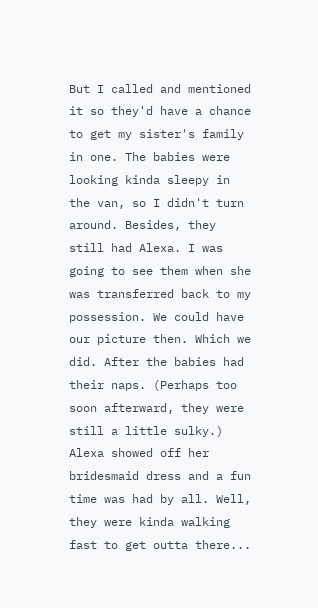But I called and mentioned it so they'd have a chance to get my sister's family in one. The babies were looking kinda sleepy in the van, so I didn't turn around. Besides, they still had Alexa. I was going to see them when she was transferred back to my possession. We could have our picture then. Which we did. After the babies had their naps. (Perhaps too soon afterward, they were still a little sulky.) Alexa showed off her bridesmaid dress and a fun time was had by all. Well, they were kinda walking fast to get outta there...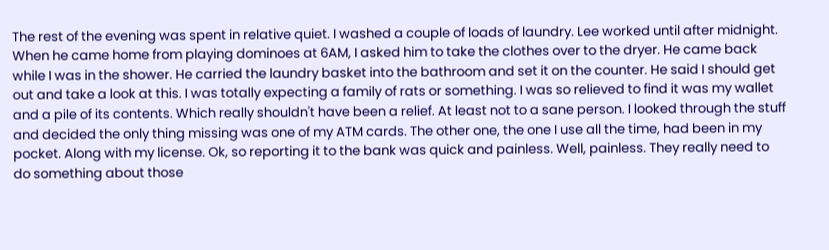The rest of the evening was spent in relative quiet. I washed a couple of loads of laundry. Lee worked until after midnight. When he came home from playing dominoes at 6AM, I asked him to take the clothes over to the dryer. He came back while I was in the shower. He carried the laundry basket into the bathroom and set it on the counter. He said I should get out and take a look at this. I was totally expecting a family of rats or something. I was so relieved to find it was my wallet and a pile of its contents. Which really shouldn't have been a relief. At least not to a sane person. I looked through the stuff and decided the only thing missing was one of my ATM cards. The other one, the one I use all the time, had been in my pocket. Along with my license. Ok, so reporting it to the bank was quick and painless. Well, painless. They really need to do something about those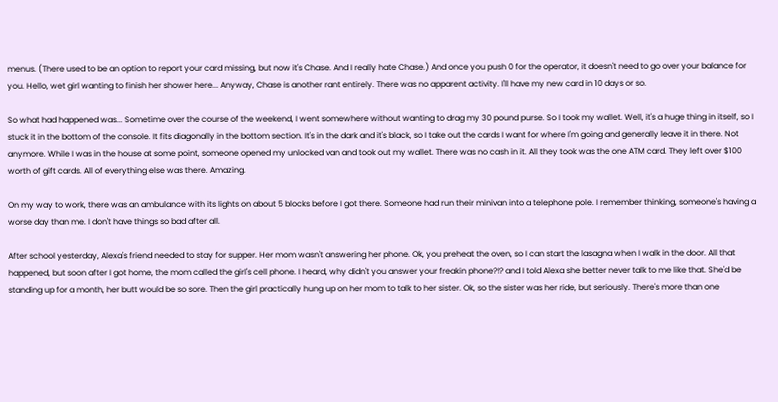menus. (There used to be an option to report your card missing, but now it's Chase. And I really hate Chase.) And once you push 0 for the operator, it doesn't need to go over your balance for you. Hello, wet girl wanting to finish her shower here... Anyway, Chase is another rant entirely. There was no apparent activity. I'll have my new card in 10 days or so.

So what had happened was... Sometime over the course of the weekend, I went somewhere without wanting to drag my 30 pound purse. So I took my wallet. Well, it's a huge thing in itself, so I stuck it in the bottom of the console. It fits diagonally in the bottom section. It's in the dark and it's black, so I take out the cards I want for where I'm going and generally leave it in there. Not anymore. While I was in the house at some point, someone opened my unlocked van and took out my wallet. There was no cash in it. All they took was the one ATM card. They left over $100 worth of gift cards. All of everything else was there. Amazing.

On my way to work, there was an ambulance with its lights on about 5 blocks before I got there. Someone had run their minivan into a telephone pole. I remember thinking, someone's having a worse day than me. I don't have things so bad after all.

After school yesterday, Alexa's friend needed to stay for supper. Her mom wasn't answering her phone. Ok, you preheat the oven, so I can start the lasagna when I walk in the door. All that happened, but soon after I got home, the mom called the girl's cell phone. I heard, why didn't you answer your freakin phone?!? and I told Alexa she better never talk to me like that. She'd be standing up for a month, her butt would be so sore. Then the girl practically hung up on her mom to talk to her sister. Ok, so the sister was her ride, but seriously. There's more than one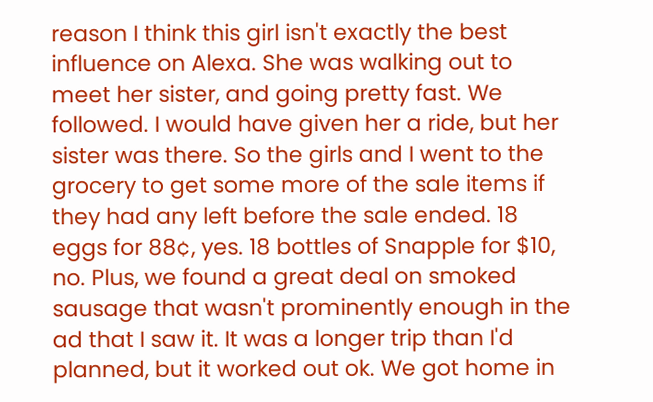reason I think this girl isn't exactly the best influence on Alexa. She was walking out to meet her sister, and going pretty fast. We followed. I would have given her a ride, but her sister was there. So the girls and I went to the grocery to get some more of the sale items if they had any left before the sale ended. 18 eggs for 88¢, yes. 18 bottles of Snapple for $10, no. Plus, we found a great deal on smoked sausage that wasn't prominently enough in the ad that I saw it. It was a longer trip than I'd planned, but it worked out ok. We got home in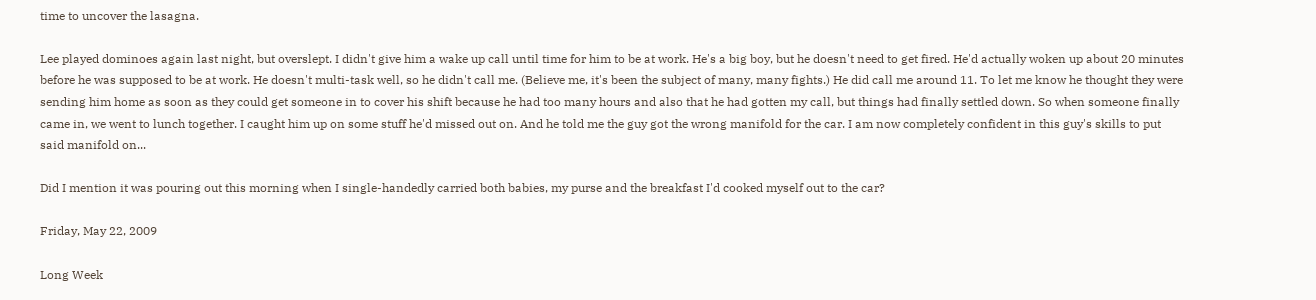time to uncover the lasagna.

Lee played dominoes again last night, but overslept. I didn't give him a wake up call until time for him to be at work. He's a big boy, but he doesn't need to get fired. He'd actually woken up about 20 minutes before he was supposed to be at work. He doesn't multi-task well, so he didn't call me. (Believe me, it's been the subject of many, many fights.) He did call me around 11. To let me know he thought they were sending him home as soon as they could get someone in to cover his shift because he had too many hours and also that he had gotten my call, but things had finally settled down. So when someone finally came in, we went to lunch together. I caught him up on some stuff he'd missed out on. And he told me the guy got the wrong manifold for the car. I am now completely confident in this guy's skills to put said manifold on...

Did I mention it was pouring out this morning when I single-handedly carried both babies, my purse and the breakfast I'd cooked myself out to the car?

Friday, May 22, 2009

Long Week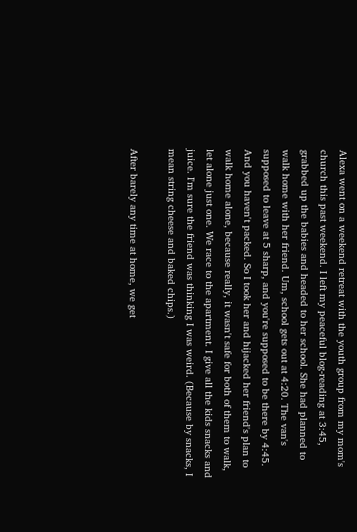Alexa went on a weekend retreat with the youth group from my mom's church this past weekend. I left my peaceful blog-reading at 3:45, grabbed up the babies and headed to her school. She had planned to walk home with her friend. Um, school gets out at 4:20. The van's supposed to leave at 5 sharp, and you're supposed to be there by 4:45. And you haven't packed. So I took her and hijacked her friend's plan to walk home alone, because really, it wasn't safe for both of them to walk, let alone just one. We race to the apartment. I give all the kids snacks and juice. I'm sure the friend was thinking I was weird. (Because by snacks, I mean string cheese and baked chips.)

After barely any time at home, we get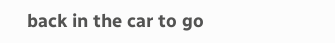back in the car to go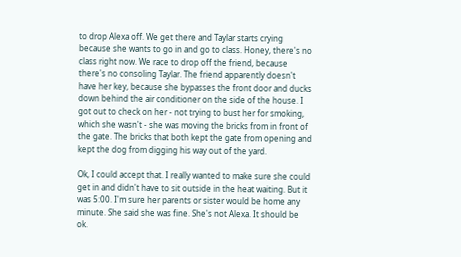to drop Alexa off. We get there and Taylar starts crying because she wants to go in and go to class. Honey, there's no class right now. We race to drop off the friend, because there's no consoling Taylar. The friend apparently doesn't have her key, because she bypasses the front door and ducks down behind the air conditioner on the side of the house. I got out to check on her - not trying to bust her for smoking, which she wasn't - she was moving the bricks from in front of the gate. The bricks that both kept the gate from opening and kept the dog from digging his way out of the yard.

Ok, I could accept that. I really wanted to make sure she could get in and didn't have to sit outside in the heat waiting. But it was 5:00. I'm sure her parents or sister would be home any minute. She said she was fine. She's not Alexa. It should be ok.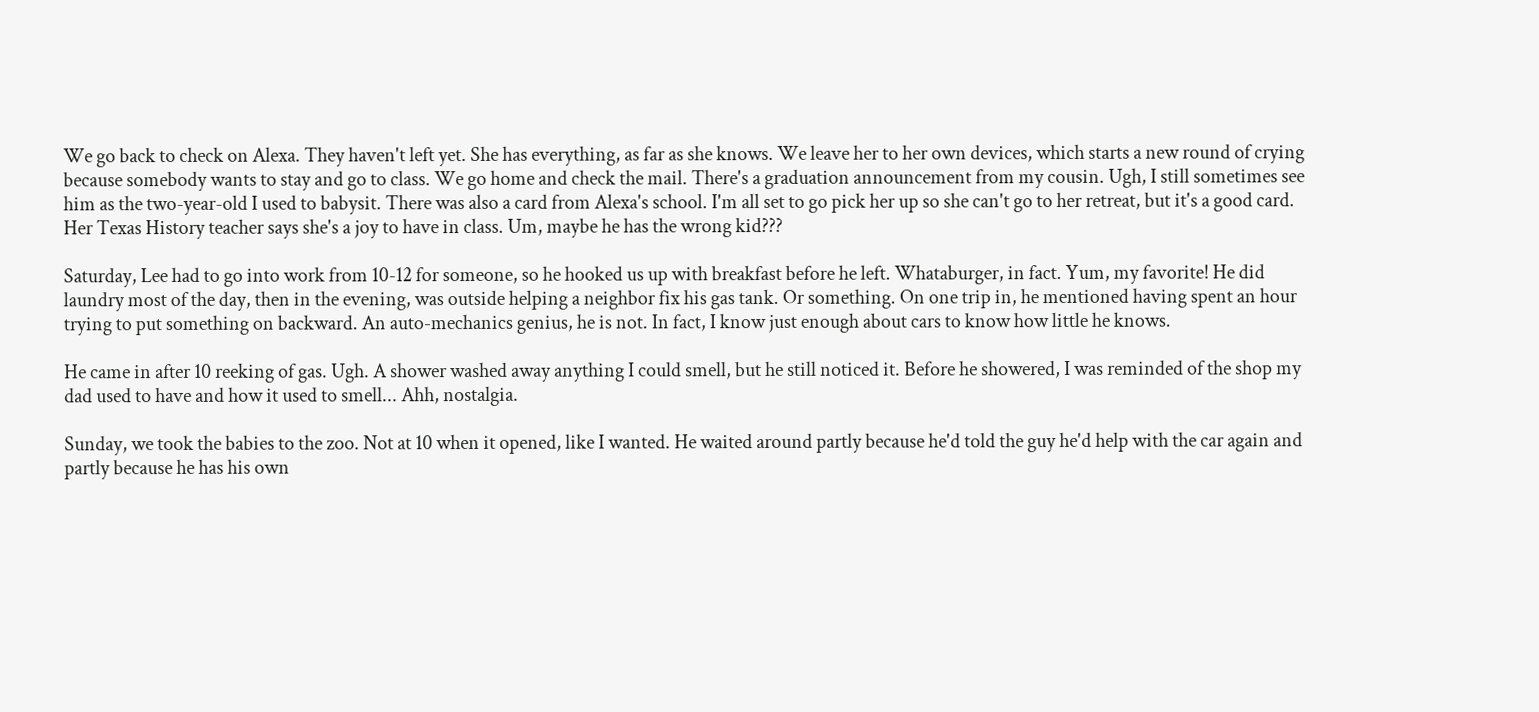We go back to check on Alexa. They haven't left yet. She has everything, as far as she knows. We leave her to her own devices, which starts a new round of crying because somebody wants to stay and go to class. We go home and check the mail. There's a graduation announcement from my cousin. Ugh, I still sometimes see him as the two-year-old I used to babysit. There was also a card from Alexa's school. I'm all set to go pick her up so she can't go to her retreat, but it's a good card. Her Texas History teacher says she's a joy to have in class. Um, maybe he has the wrong kid???

Saturday, Lee had to go into work from 10-12 for someone, so he hooked us up with breakfast before he left. Whataburger, in fact. Yum, my favorite! He did laundry most of the day, then in the evening, was outside helping a neighbor fix his gas tank. Or something. On one trip in, he mentioned having spent an hour trying to put something on backward. An auto-mechanics genius, he is not. In fact, I know just enough about cars to know how little he knows.

He came in after 10 reeking of gas. Ugh. A shower washed away anything I could smell, but he still noticed it. Before he showered, I was reminded of the shop my dad used to have and how it used to smell... Ahh, nostalgia.

Sunday, we took the babies to the zoo. Not at 10 when it opened, like I wanted. He waited around partly because he'd told the guy he'd help with the car again and partly because he has his own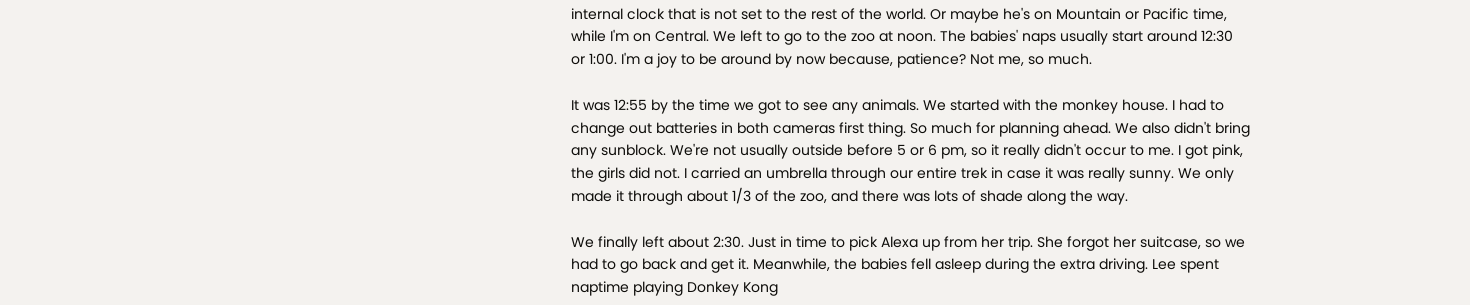internal clock that is not set to the rest of the world. Or maybe he's on Mountain or Pacific time, while I'm on Central. We left to go to the zoo at noon. The babies' naps usually start around 12:30 or 1:00. I'm a joy to be around by now because, patience? Not me, so much.

It was 12:55 by the time we got to see any animals. We started with the monkey house. I had to change out batteries in both cameras first thing. So much for planning ahead. We also didn't bring any sunblock. We're not usually outside before 5 or 6 pm, so it really didn't occur to me. I got pink, the girls did not. I carried an umbrella through our entire trek in case it was really sunny. We only made it through about 1/3 of the zoo, and there was lots of shade along the way.

We finally left about 2:30. Just in time to pick Alexa up from her trip. She forgot her suitcase, so we had to go back and get it. Meanwhile, the babies fell asleep during the extra driving. Lee spent naptime playing Donkey Kong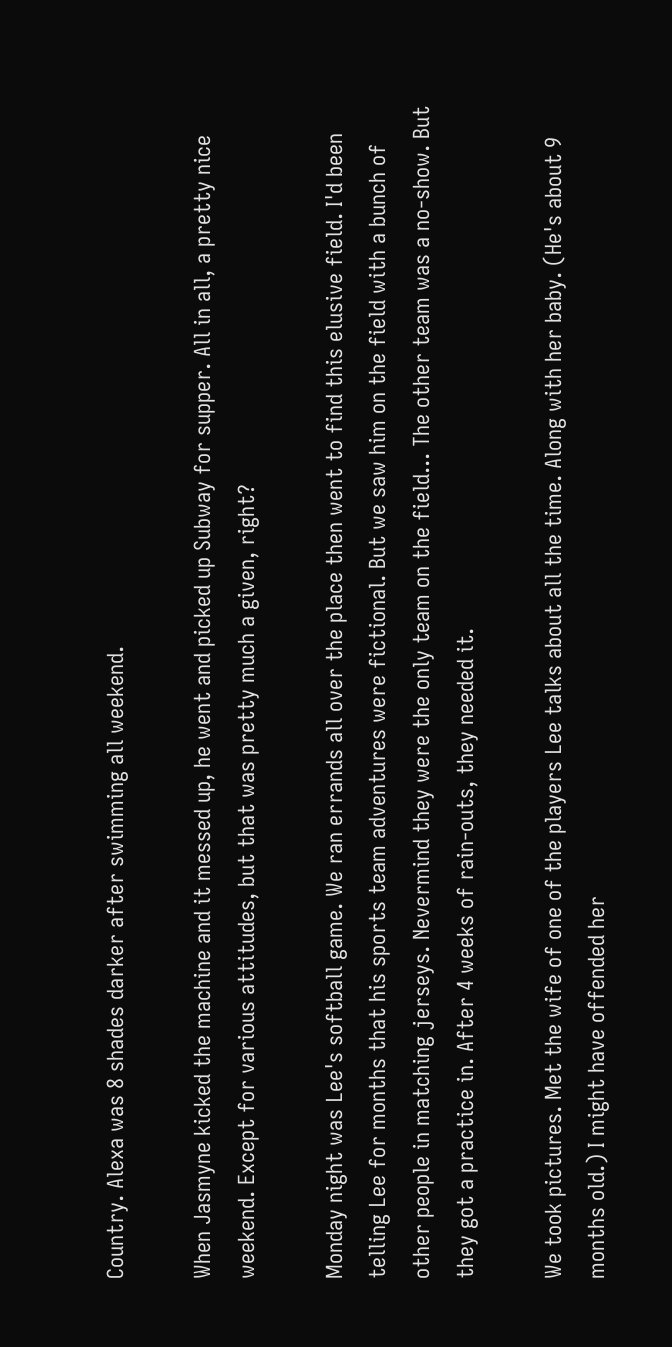Country. Alexa was 8 shades darker after swimming all weekend.

When Jasmyne kicked the machine and it messed up, he went and picked up Subway for supper. All in all, a pretty nice weekend. Except for various attitudes, but that was pretty much a given, right?

Monday night was Lee's softball game. We ran errands all over the place then went to find this elusive field. I'd been telling Lee for months that his sports team adventures were fictional. But we saw him on the field with a bunch of other people in matching jerseys. Nevermind they were the only team on the field... The other team was a no-show. But they got a practice in. After 4 weeks of rain-outs, they needed it.

We took pictures. Met the wife of one of the players Lee talks about all the time. Along with her baby. (He's about 9 months old.) I might have offended her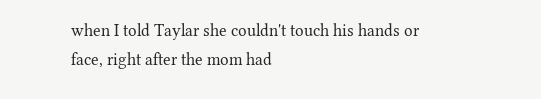when I told Taylar she couldn't touch his hands or face, right after the mom had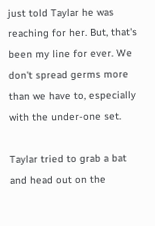just told Taylar he was reaching for her. But, that's been my line for ever. We don't spread germs more than we have to, especially with the under-one set.

Taylar tried to grab a bat and head out on the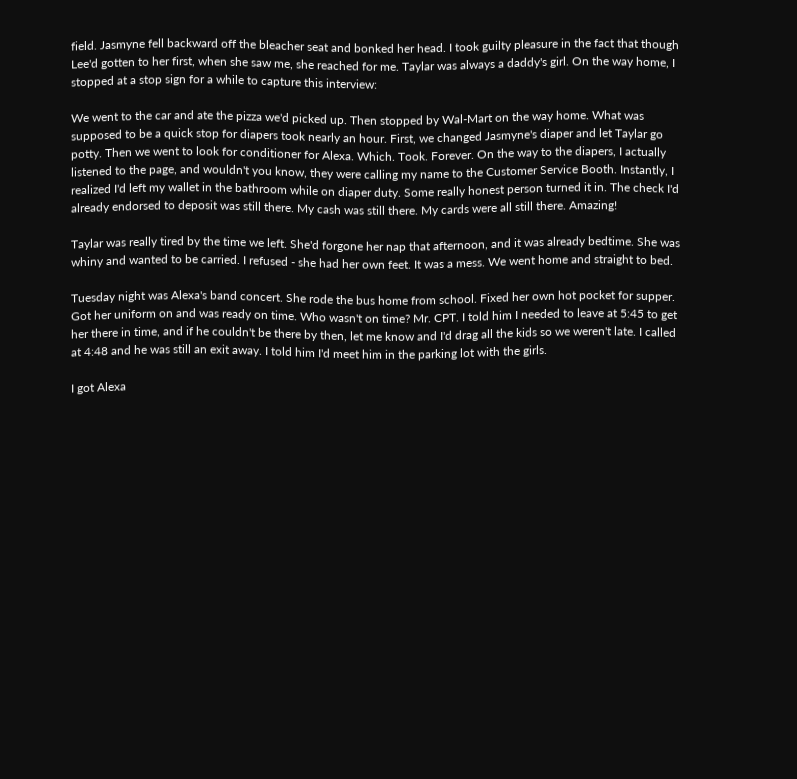field. Jasmyne fell backward off the bleacher seat and bonked her head. I took guilty pleasure in the fact that though Lee'd gotten to her first, when she saw me, she reached for me. Taylar was always a daddy's girl. On the way home, I stopped at a stop sign for a while to capture this interview:

We went to the car and ate the pizza we'd picked up. Then stopped by Wal-Mart on the way home. What was supposed to be a quick stop for diapers took nearly an hour. First, we changed Jasmyne's diaper and let Taylar go potty. Then we went to look for conditioner for Alexa. Which. Took. Forever. On the way to the diapers, I actually listened to the page, and wouldn't you know, they were calling my name to the Customer Service Booth. Instantly, I realized I'd left my wallet in the bathroom while on diaper duty. Some really honest person turned it in. The check I'd already endorsed to deposit was still there. My cash was still there. My cards were all still there. Amazing!

Taylar was really tired by the time we left. She'd forgone her nap that afternoon, and it was already bedtime. She was whiny and wanted to be carried. I refused - she had her own feet. It was a mess. We went home and straight to bed.

Tuesday night was Alexa's band concert. She rode the bus home from school. Fixed her own hot pocket for supper. Got her uniform on and was ready on time. Who wasn't on time? Mr. CPT. I told him I needed to leave at 5:45 to get her there in time, and if he couldn't be there by then, let me know and I'd drag all the kids so we weren't late. I called at 4:48 and he was still an exit away. I told him I'd meet him in the parking lot with the girls.

I got Alexa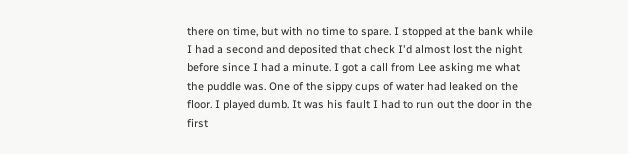there on time, but with no time to spare. I stopped at the bank while I had a second and deposited that check I'd almost lost the night before since I had a minute. I got a call from Lee asking me what the puddle was. One of the sippy cups of water had leaked on the floor. I played dumb. It was his fault I had to run out the door in the first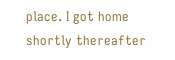place. I got home shortly thereafter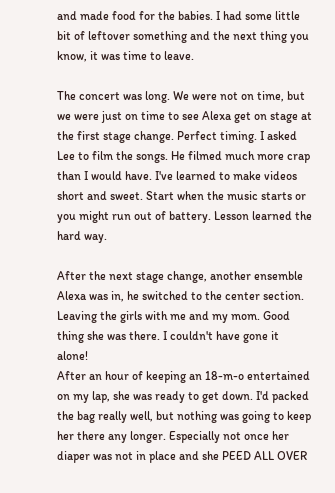and made food for the babies. I had some little bit of leftover something and the next thing you know, it was time to leave.

The concert was long. We were not on time, but we were just on time to see Alexa get on stage at the first stage change. Perfect timing. I asked Lee to film the songs. He filmed much more crap than I would have. I've learned to make videos short and sweet. Start when the music starts or you might run out of battery. Lesson learned the hard way.

After the next stage change, another ensemble Alexa was in, he switched to the center section. Leaving the girls with me and my mom. Good thing she was there. I couldn't have gone it alone!
After an hour of keeping an 18-m-o entertained on my lap, she was ready to get down. I'd packed the bag really well, but nothing was going to keep her there any longer. Especially not once her diaper was not in place and she PEED ALL OVER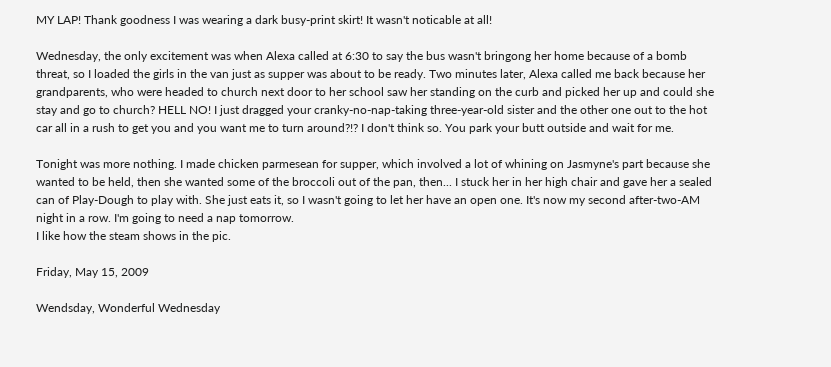MY LAP! Thank goodness I was wearing a dark busy-print skirt! It wasn't noticable at all!

Wednesday, the only excitement was when Alexa called at 6:30 to say the bus wasn't bringong her home because of a bomb threat, so I loaded the girls in the van just as supper was about to be ready. Two minutes later, Alexa called me back because her grandparents, who were headed to church next door to her school saw her standing on the curb and picked her up and could she stay and go to church? HELL NO! I just dragged your cranky-no-nap-taking three-year-old sister and the other one out to the hot car all in a rush to get you and you want me to turn around?!? I don't think so. You park your butt outside and wait for me.

Tonight was more nothing. I made chicken parmesean for supper, which involved a lot of whining on Jasmyne's part because she wanted to be held, then she wanted some of the broccoli out of the pan, then... I stuck her in her high chair and gave her a sealed can of Play-Dough to play with. She just eats it, so I wasn't going to let her have an open one. It's now my second after-two-AM night in a row. I'm going to need a nap tomorrow.
I like how the steam shows in the pic.

Friday, May 15, 2009

Wendsday, Wonderful Wednesday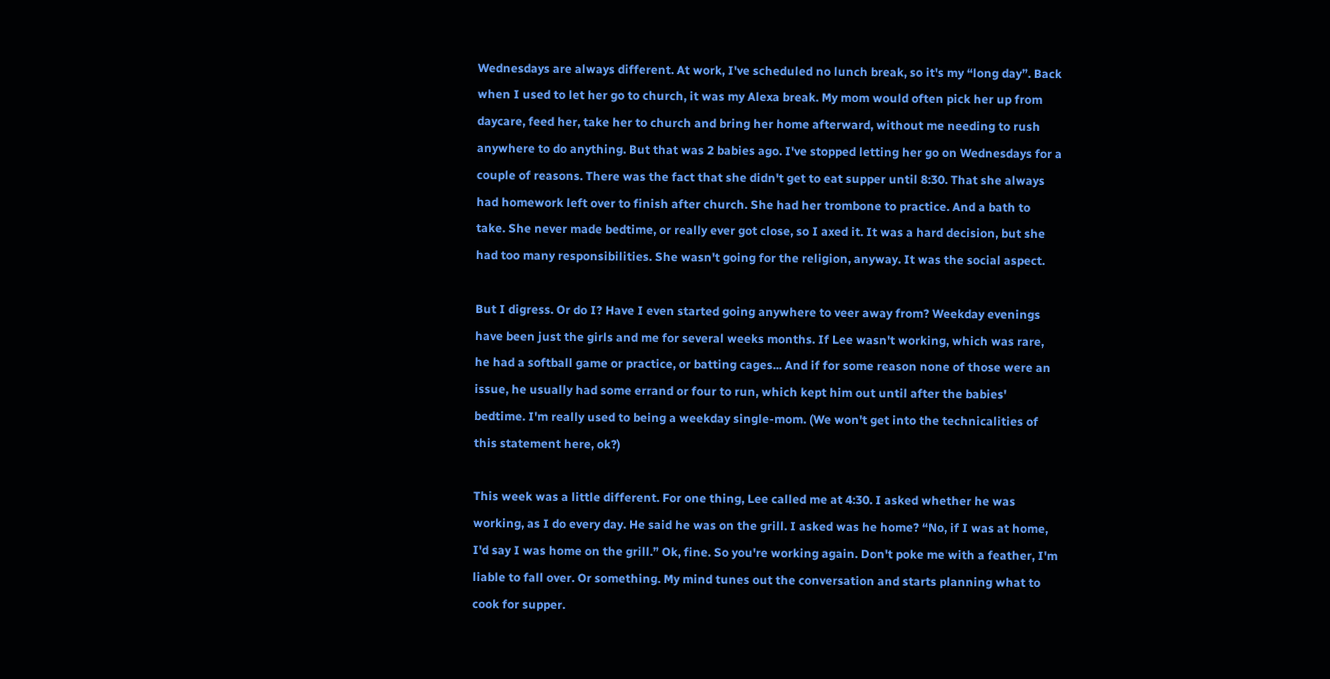Wednesdays are always different. At work, I've scheduled no lunch break, so it's my “long day”. Back when I used to let her go to church, it was my Alexa break. My mom would often pick her up from daycare, feed her, take her to church and bring her home afterward, without me needing to rush anywhere to do anything. But that was 2 babies ago. I've stopped letting her go on Wednesdays for a couple of reasons. There was the fact that she didn't get to eat supper until 8:30. That she always had homework left over to finish after church. She had her trombone to practice. And a bath to take. She never made bedtime, or really ever got close, so I axed it. It was a hard decision, but she had too many responsibilities. She wasn't going for the religion, anyway. It was the social aspect.

But I digress. Or do I? Have I even started going anywhere to veer away from? Weekday evenings have been just the girls and me for several weeks months. If Lee wasn't working, which was rare, he had a softball game or practice, or batting cages... And if for some reason none of those were an issue, he usually had some errand or four to run, which kept him out until after the babies' bedtime. I'm really used to being a weekday single-mom. (We won't get into the technicalities of this statement here, ok?)

This week was a little different. For one thing, Lee called me at 4:30. I asked whether he was working, as I do every day. He said he was on the grill. I asked was he home? “No, if I was at home, I'd say I was home on the grill.” Ok, fine. So you're working again. Don't poke me with a feather, I'm liable to fall over. Or something. My mind tunes out the conversation and starts planning what to cook for supper.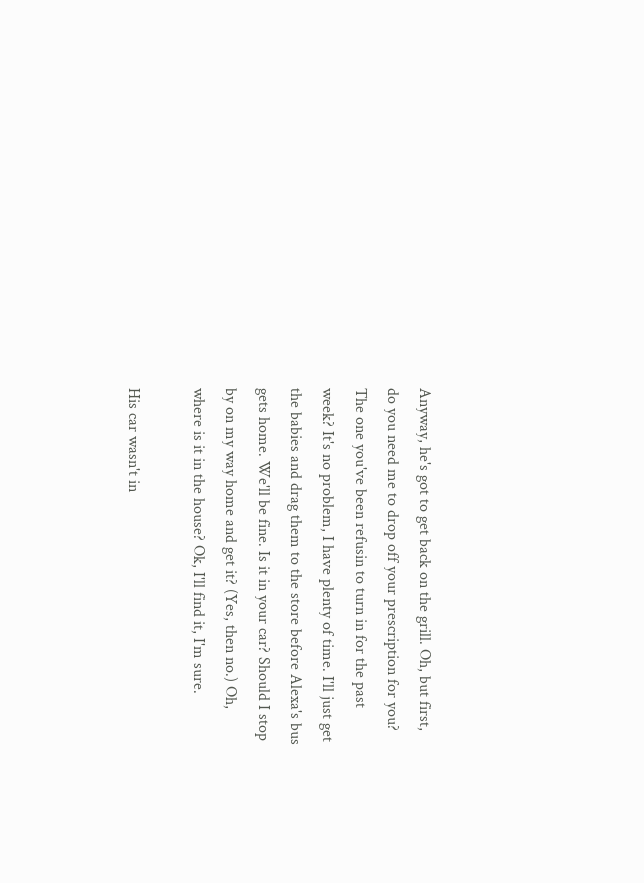Anyway, he's got to get back on the grill. Oh, but first, do you need me to drop off your prescription for you? The one you've been refusin to turn in for the past week? It's no problem, I have plenty of time. I'll just get the babies and drag them to the store before Alexa's bus gets home. We'll be fine. Is it in your car? Should I stop by on my way home and get it? (Yes, then no.) Oh, where is it in the house? Ok, I'll find it, I'm sure.

His car wasn't in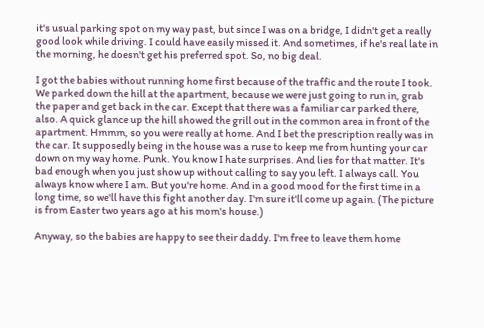it's usual parking spot on my way past, but since I was on a bridge, I didn't get a really good look while driving. I could have easily missed it. And sometimes, if he's real late in the morning, he doesn't get his preferred spot. So, no big deal.

I got the babies without running home first because of the traffic and the route I took. We parked down the hill at the apartment, because we were just going to run in, grab the paper and get back in the car. Except that there was a familiar car parked there, also. A quick glance up the hill showed the grill out in the common area in front of the apartment. Hmmm, so you were really at home. And I bet the prescription really was in the car. It supposedly being in the house was a ruse to keep me from hunting your car down on my way home. Punk. You know I hate surprises. And lies for that matter. It's bad enough when you just show up without calling to say you left. I always call. You always know where I am. But you're home. And in a good mood for the first time in a long time, so we'll have this fight another day. I'm sure it'll come up again. (The picture is from Easter two years ago at his mom's house.)

Anyway, so the babies are happy to see their daddy. I'm free to leave them home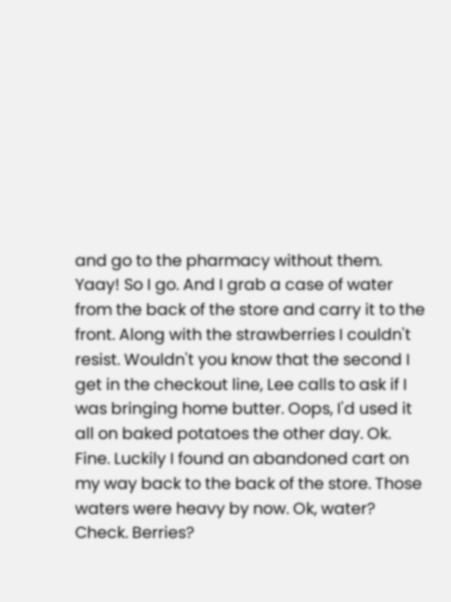and go to the pharmacy without them. Yaay! So I go. And I grab a case of water from the back of the store and carry it to the front. Along with the strawberries I couldn't resist. Wouldn't you know that the second I get in the checkout line, Lee calls to ask if I was bringing home butter. Oops, I'd used it all on baked potatoes the other day. Ok. Fine. Luckily I found an abandoned cart on my way back to the back of the store. Those waters were heavy by now. Ok, water? Check. Berries?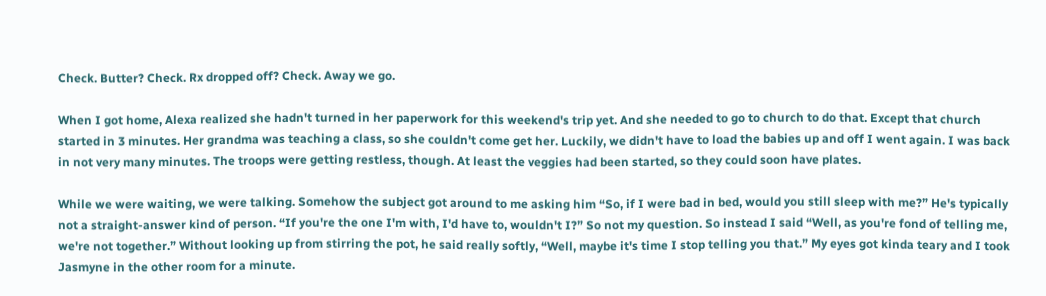Check. Butter? Check. Rx dropped off? Check. Away we go.

When I got home, Alexa realized she hadn't turned in her paperwork for this weekend's trip yet. And she needed to go to church to do that. Except that church started in 3 minutes. Her grandma was teaching a class, so she couldn't come get her. Luckily, we didn't have to load the babies up and off I went again. I was back in not very many minutes. The troops were getting restless, though. At least the veggies had been started, so they could soon have plates.

While we were waiting, we were talking. Somehow the subject got around to me asking him “So, if I were bad in bed, would you still sleep with me?” He's typically not a straight-answer kind of person. “If you're the one I'm with, I'd have to, wouldn't I?” So not my question. So instead I said “Well, as you're fond of telling me, we're not together.” Without looking up from stirring the pot, he said really softly, “Well, maybe it's time I stop telling you that.” My eyes got kinda teary and I took Jasmyne in the other room for a minute.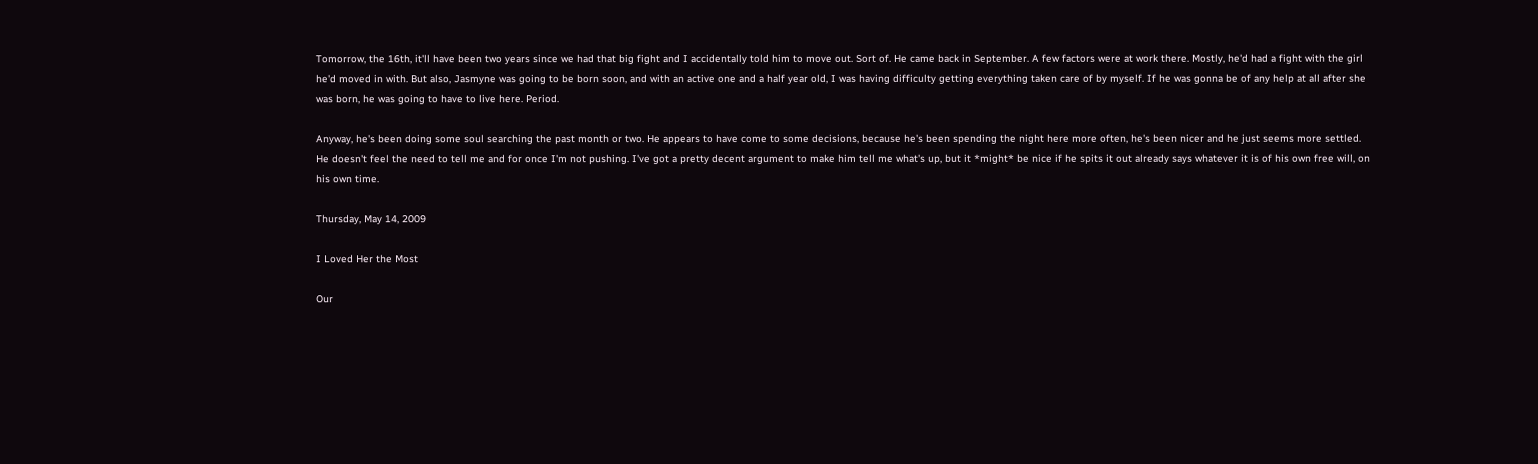Tomorrow, the 16th, it'll have been two years since we had that big fight and I accidentally told him to move out. Sort of. He came back in September. A few factors were at work there. Mostly, he'd had a fight with the girl he'd moved in with. But also, Jasmyne was going to be born soon, and with an active one and a half year old, I was having difficulty getting everything taken care of by myself. If he was gonna be of any help at all after she was born, he was going to have to live here. Period.

Anyway, he's been doing some soul searching the past month or two. He appears to have come to some decisions, because he's been spending the night here more often, he's been nicer and he just seems more settled. He doesn't feel the need to tell me and for once I'm not pushing. I've got a pretty decent argument to make him tell me what's up, but it *might* be nice if he spits it out already says whatever it is of his own free will, on his own time.

Thursday, May 14, 2009

I Loved Her the Most

Our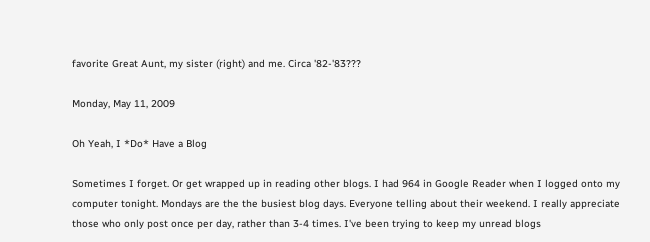favorite Great Aunt, my sister (right) and me. Circa '82-'83???

Monday, May 11, 2009

Oh Yeah, I *Do* Have a Blog

Sometimes I forget. Or get wrapped up in reading other blogs. I had 964 in Google Reader when I logged onto my computer tonight. Mondays are the the busiest blog days. Everyone telling about their weekend. I really appreciate those who only post once per day, rather than 3-4 times. I've been trying to keep my unread blogs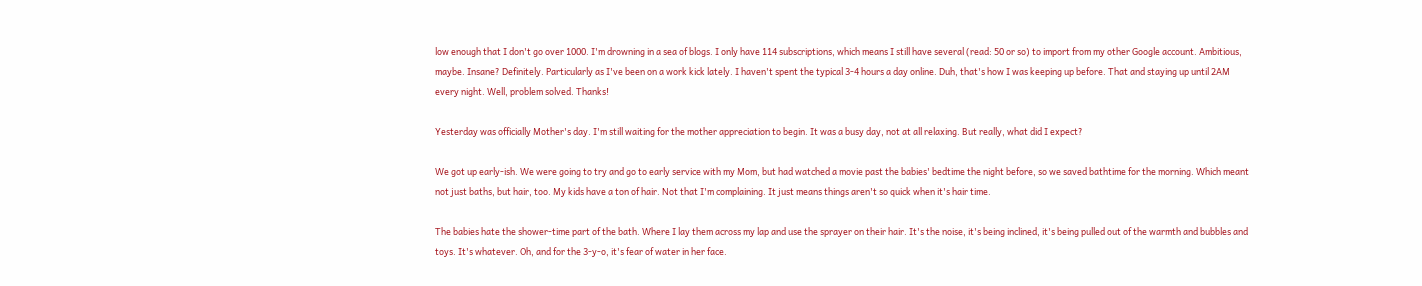low enough that I don't go over 1000. I'm drowning in a sea of blogs. I only have 114 subscriptions, which means I still have several (read: 50 or so) to import from my other Google account. Ambitious, maybe. Insane? Definitely. Particularly as I've been on a work kick lately. I haven't spent the typical 3-4 hours a day online. Duh, that's how I was keeping up before. That and staying up until 2AM every night. Well, problem solved. Thanks!

Yesterday was officially Mother's day. I'm still waiting for the mother appreciation to begin. It was a busy day, not at all relaxing. But really, what did I expect?

We got up early-ish. We were going to try and go to early service with my Mom, but had watched a movie past the babies' bedtime the night before, so we saved bathtime for the morning. Which meant not just baths, but hair, too. My kids have a ton of hair. Not that I'm complaining. It just means things aren't so quick when it's hair time.

The babies hate the shower-time part of the bath. Where I lay them across my lap and use the sprayer on their hair. It's the noise, it's being inclined, it's being pulled out of the warmth and bubbles and toys. It's whatever. Oh, and for the 3-y-o, it's fear of water in her face.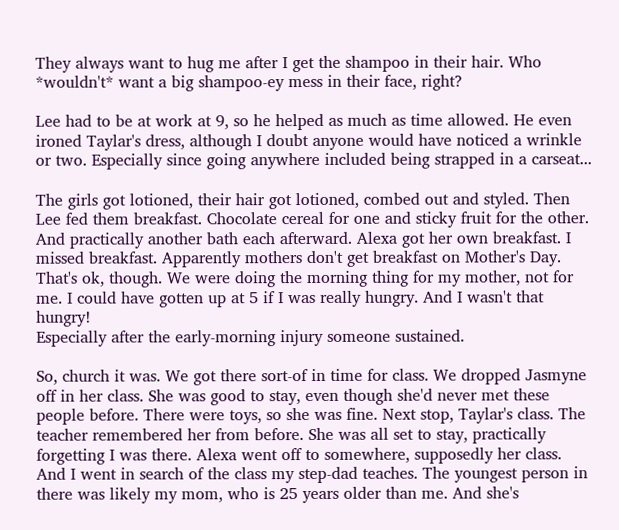They always want to hug me after I get the shampoo in their hair. Who *wouldn't* want a big shampoo-ey mess in their face, right?

Lee had to be at work at 9, so he helped as much as time allowed. He even ironed Taylar's dress, although I doubt anyone would have noticed a wrinkle or two. Especially since going anywhere included being strapped in a carseat...

The girls got lotioned, their hair got lotioned, combed out and styled. Then Lee fed them breakfast. Chocolate cereal for one and sticky fruit for the other. And practically another bath each afterward. Alexa got her own breakfast. I missed breakfast. Apparently mothers don't get breakfast on Mother's Day. That's ok, though. We were doing the morning thing for my mother, not for me. I could have gotten up at 5 if I was really hungry. And I wasn't that hungry!
Especially after the early-morning injury someone sustained.

So, church it was. We got there sort-of in time for class. We dropped Jasmyne off in her class. She was good to stay, even though she'd never met these people before. There were toys, so she was fine. Next stop, Taylar's class. The teacher remembered her from before. She was all set to stay, practically forgetting I was there. Alexa went off to somewhere, supposedly her class. And I went in search of the class my step-dad teaches. The youngest person in there was likely my mom, who is 25 years older than me. And she's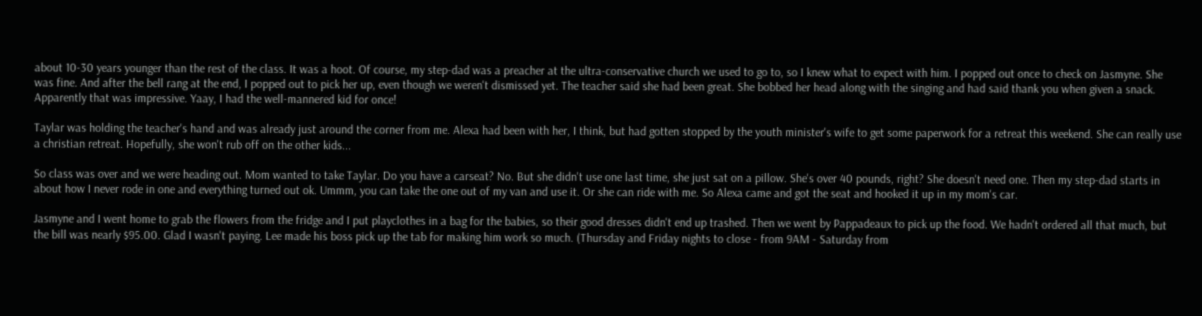about 10-30 years younger than the rest of the class. It was a hoot. Of course, my step-dad was a preacher at the ultra-conservative church we used to go to, so I knew what to expect with him. I popped out once to check on Jasmyne. She was fine. And after the bell rang at the end, I popped out to pick her up, even though we weren't dismissed yet. The teacher said she had been great. She bobbed her head along with the singing and had said thank you when given a snack. Apparently that was impressive. Yaay, I had the well-mannered kid for once!

Taylar was holding the teacher's hand and was already just around the corner from me. Alexa had been with her, I think, but had gotten stopped by the youth minister's wife to get some paperwork for a retreat this weekend. She can really use a christian retreat. Hopefully, she won't rub off on the other kids...

So class was over and we were heading out. Mom wanted to take Taylar. Do you have a carseat? No. But she didn't use one last time, she just sat on a pillow. She's over 40 pounds, right? She doesn't need one. Then my step-dad starts in about how I never rode in one and everything turned out ok. Ummm, you can take the one out of my van and use it. Or she can ride with me. So Alexa came and got the seat and hooked it up in my mom's car.

Jasmyne and I went home to grab the flowers from the fridge and I put playclothes in a bag for the babies, so their good dresses didn't end up trashed. Then we went by Pappadeaux to pick up the food. We hadn't ordered all that much, but the bill was nearly $95.00. Glad I wasn't paying. Lee made his boss pick up the tab for making him work so much. (Thursday and Friday nights to close - from 9AM - Saturday from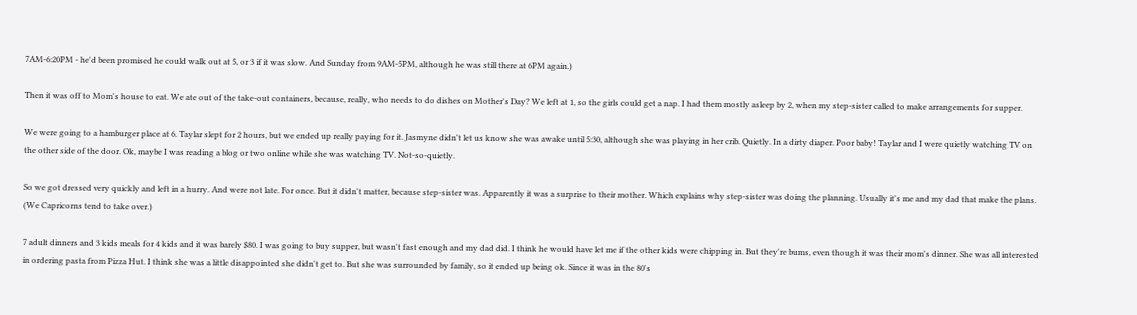7AM-6:20PM - he'd been promised he could walk out at 5, or 3 if it was slow. And Sunday from 9AM-5PM, although he was still there at 6PM again.)

Then it was off to Mom's house to eat. We ate out of the take-out containers, because, really, who needs to do dishes on Mother's Day? We left at 1, so the girls could get a nap. I had them mostly asleep by 2, when my step-sister called to make arrangements for supper.

We were going to a hamburger place at 6. Taylar slept for 2 hours, but we ended up really paying for it. Jasmyne didn't let us know she was awake until 5:30, although she was playing in her crib. Quietly. In a dirty diaper. Poor baby! Taylar and I were quietly watching TV on the other side of the door. Ok, maybe I was reading a blog or two online while she was watching TV. Not-so-quietly.

So we got dressed very quickly and left in a hurry. And were not late. For once. But it didn't matter, because step-sister was. Apparently it was a surprise to their mother. Which explains why step-sister was doing the planning. Usually it's me and my dad that make the plans. (We Capricorns tend to take over.)

7 adult dinners and 3 kids meals for 4 kids and it was barely $80. I was going to buy supper, but wasn't fast enough and my dad did. I think he would have let me if the other kids were chipping in. But they're bums, even though it was their mom's dinner. She was all interested in ordering pasta from Pizza Hut. I think she was a little disappointed she didn't get to. But she was surrounded by family, so it ended up being ok. Since it was in the 80's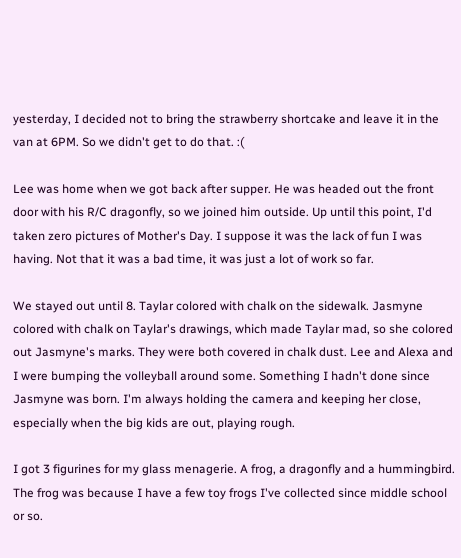yesterday, I decided not to bring the strawberry shortcake and leave it in the van at 6PM. So we didn't get to do that. :(

Lee was home when we got back after supper. He was headed out the front door with his R/C dragonfly, so we joined him outside. Up until this point, I'd taken zero pictures of Mother's Day. I suppose it was the lack of fun I was having. Not that it was a bad time, it was just a lot of work so far.

We stayed out until 8. Taylar colored with chalk on the sidewalk. Jasmyne colored with chalk on Taylar's drawings, which made Taylar mad, so she colored out Jasmyne's marks. They were both covered in chalk dust. Lee and Alexa and I were bumping the volleyball around some. Something I hadn't done since Jasmyne was born. I'm always holding the camera and keeping her close, especially when the big kids are out, playing rough.

I got 3 figurines for my glass menagerie. A frog, a dragonfly and a hummingbird. The frog was because I have a few toy frogs I've collected since middle school or so.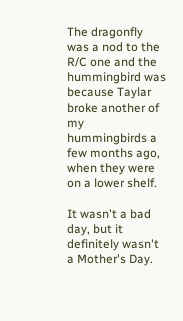The dragonfly was a nod to the R/C one and the hummingbird was because Taylar broke another of my hummingbirds a few months ago, when they were on a lower shelf.

It wasn't a bad day, but it definitely wasn't a Mother's Day.